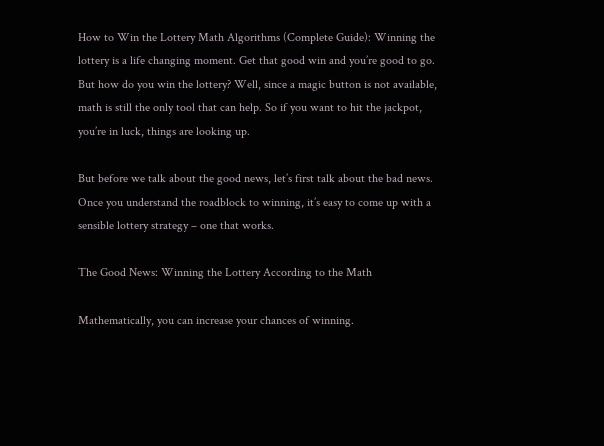How to Win the Lottery Math Algorithms (Complete Guide): Winning the lottery is a life changing moment. Get that good win and you’re good to go. But how do you win the lottery? Well, since a magic button is not available, math is still the only tool that can help. So if you want to hit the jackpot, you’re in luck, things are looking up.

But before we talk about the good news, let’s first talk about the bad news. Once you understand the roadblock to winning, it’s easy to come up with a sensible lottery strategy – one that works.

The Good News: Winning the Lottery According to the Math

Mathematically, you can increase your chances of winning.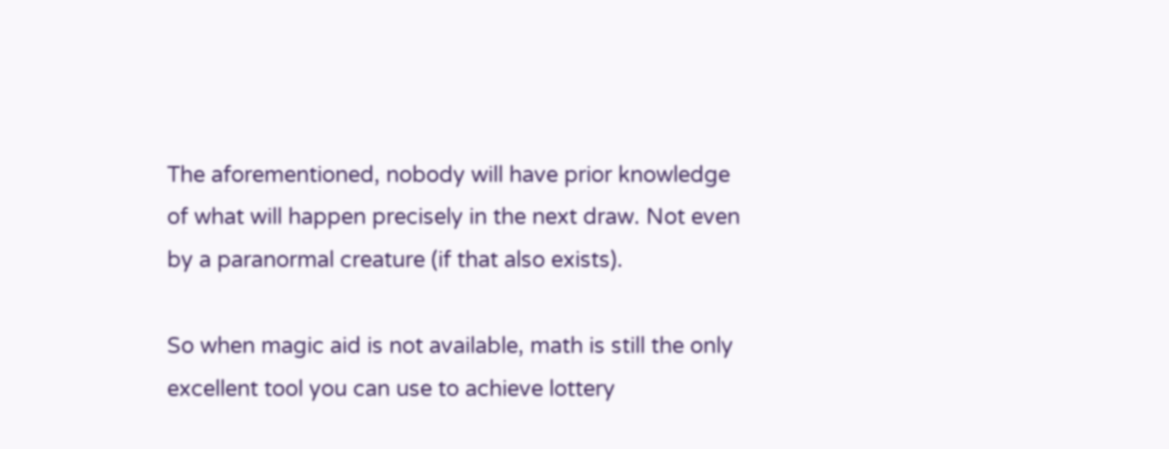The aforementioned, nobody will have prior knowledge of what will happen precisely in the next draw. Not even by a paranormal creature (if that also exists).

So when magic aid is not available, math is still the only excellent tool you can use to achieve lottery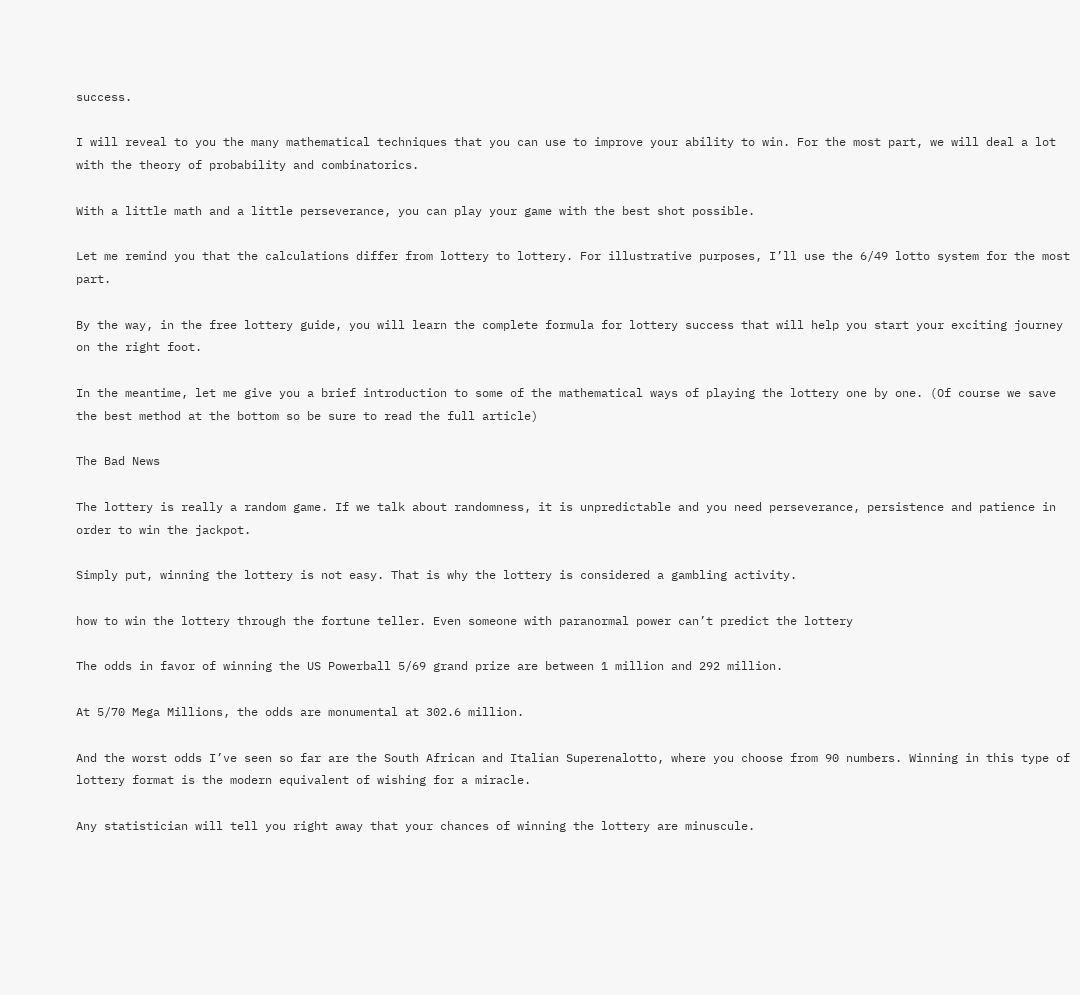success.

I will reveal to you the many mathematical techniques that you can use to improve your ability to win. For the most part, we will deal a lot with the theory of probability and combinatorics.

With a little math and a little perseverance, you can play your game with the best shot possible.

Let me remind you that the calculations differ from lottery to lottery. For illustrative purposes, I’ll use the 6/49 lotto system for the most part.

By the way, in the free lottery guide, you will learn the complete formula for lottery success that will help you start your exciting journey on the right foot.

In the meantime, let me give you a brief introduction to some of the mathematical ways of playing the lottery one by one. (Of course we save the best method at the bottom so be sure to read the full article)

The Bad News

The lottery is really a random game. If we talk about randomness, it is unpredictable and you need perseverance, persistence and patience in order to win the jackpot.

Simply put, winning the lottery is not easy. That is why the lottery is considered a gambling activity.

how to win the lottery through the fortune teller. Even someone with paranormal power can’t predict the lottery

The odds in favor of winning the US Powerball 5/69 grand prize are between 1 million and 292 million.

At 5/70 Mega Millions, the odds are monumental at 302.6 million.

And the worst odds I’ve seen so far are the South African and Italian Superenalotto, where you choose from 90 numbers. Winning in this type of lottery format is the modern equivalent of wishing for a miracle.

Any statistician will tell you right away that your chances of winning the lottery are minuscule.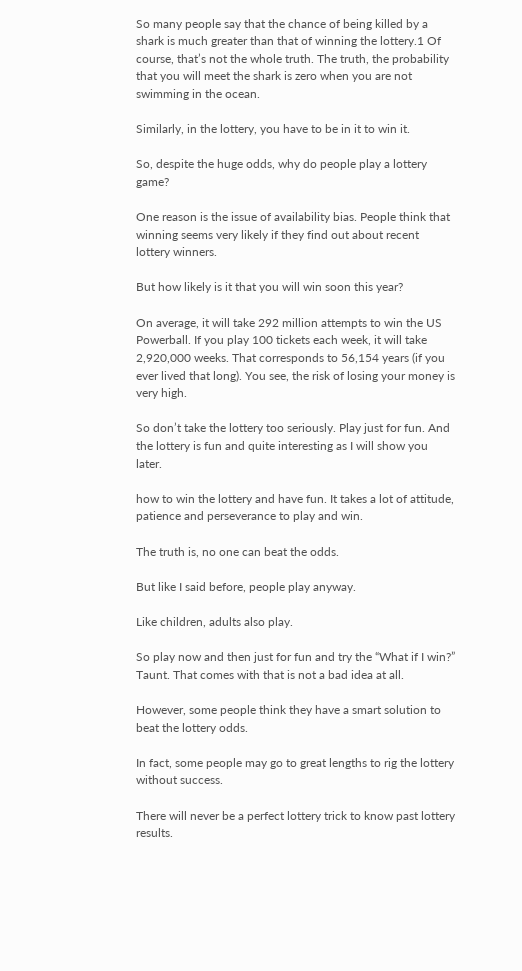So many people say that the chance of being killed by a shark is much greater than that of winning the lottery.1 Of course, that’s not the whole truth. The truth, the probability that you will meet the shark is zero when you are not swimming in the ocean.

Similarly, in the lottery, you have to be in it to win it.

So, despite the huge odds, why do people play a lottery game?

One reason is the issue of availability bias. People think that winning seems very likely if they find out about recent lottery winners.

But how likely is it that you will win soon this year?

On average, it will take 292 million attempts to win the US Powerball. If you play 100 tickets each week, it will take 2,920,000 weeks. That corresponds to 56,154 years (if you ever lived that long). You see, the risk of losing your money is very high.

So don’t take the lottery too seriously. Play just for fun. And the lottery is fun and quite interesting as I will show you later.

how to win the lottery and have fun. It takes a lot of attitude, patience and perseverance to play and win.

The truth is, no one can beat the odds.

But like I said before, people play anyway.

Like children, adults also play.

So play now and then just for fun and try the “What if I win?” Taunt. That comes with that is not a bad idea at all.

However, some people think they have a smart solution to beat the lottery odds.

In fact, some people may go to great lengths to rig the lottery without success.

There will never be a perfect lottery trick to know past lottery results.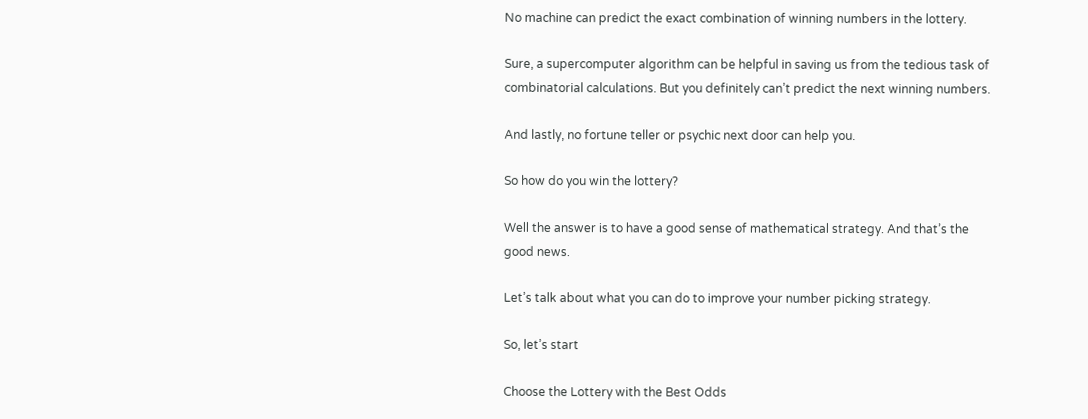No machine can predict the exact combination of winning numbers in the lottery.

Sure, a supercomputer algorithm can be helpful in saving us from the tedious task of combinatorial calculations. But you definitely can’t predict the next winning numbers.

And lastly, no fortune teller or psychic next door can help you.

So how do you win the lottery?

Well the answer is to have a good sense of mathematical strategy. And that’s the good news.

Let’s talk about what you can do to improve your number picking strategy.

So, let’s start

Choose the Lottery with the Best Odds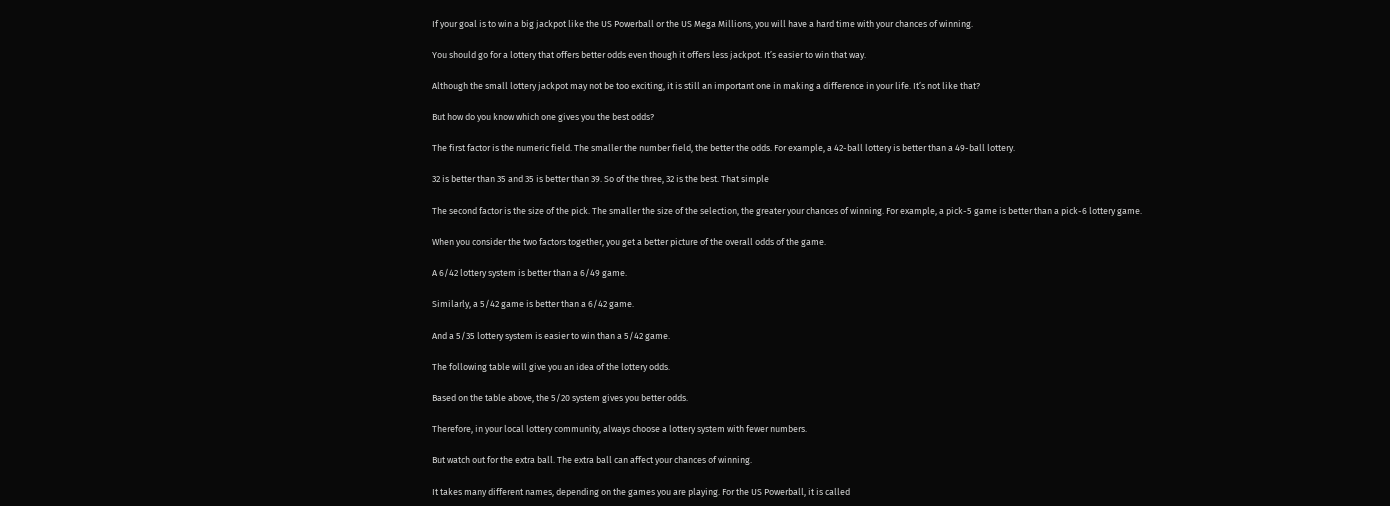If your goal is to win a big jackpot like the US Powerball or the US Mega Millions, you will have a hard time with your chances of winning.

You should go for a lottery that offers better odds even though it offers less jackpot. It’s easier to win that way.

Although the small lottery jackpot may not be too exciting, it is still an important one in making a difference in your life. It’s not like that?

But how do you know which one gives you the best odds?

The first factor is the numeric field. The smaller the number field, the better the odds. For example, a 42-ball lottery is better than a 49-ball lottery.

32 is better than 35 and 35 is better than 39. So of the three, 32 is the best. That simple

The second factor is the size of the pick. The smaller the size of the selection, the greater your chances of winning. For example, a pick-5 game is better than a pick-6 lottery game.

When you consider the two factors together, you get a better picture of the overall odds of the game.

A 6/42 lottery system is better than a 6/49 game.

Similarly, a 5/42 game is better than a 6/42 game.

And a 5/35 lottery system is easier to win than a 5/42 game.

The following table will give you an idea of the lottery odds.

Based on the table above, the 5/20 system gives you better odds.

Therefore, in your local lottery community, always choose a lottery system with fewer numbers.

But watch out for the extra ball. The extra ball can affect your chances of winning.

It takes many different names, depending on the games you are playing. For the US Powerball, it is called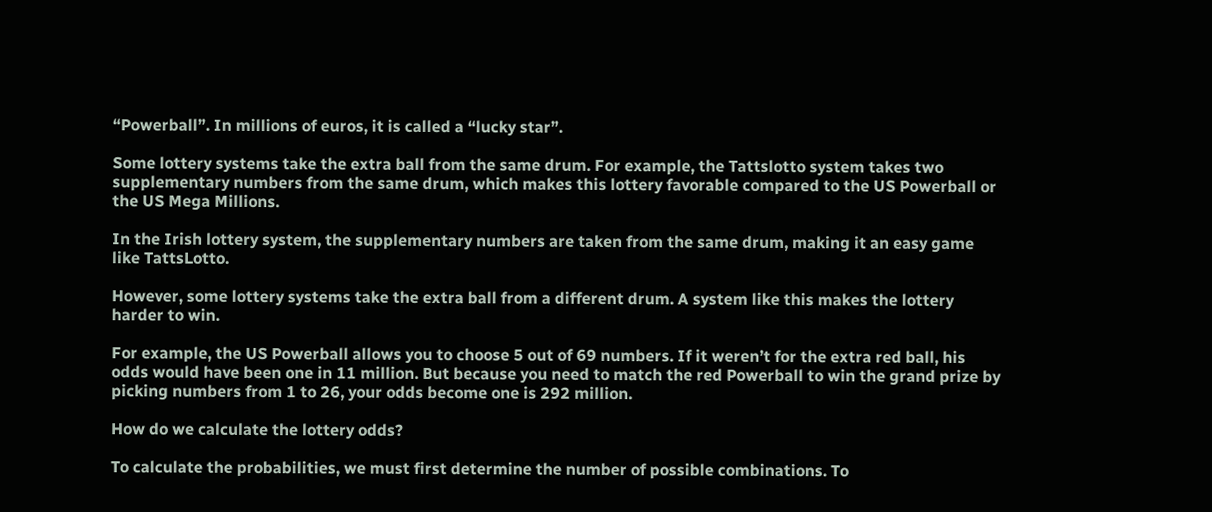“Powerball”. In millions of euros, it is called a “lucky star”.

Some lottery systems take the extra ball from the same drum. For example, the Tattslotto system takes two supplementary numbers from the same drum, which makes this lottery favorable compared to the US Powerball or the US Mega Millions.

In the Irish lottery system, the supplementary numbers are taken from the same drum, making it an easy game like TattsLotto.

However, some lottery systems take the extra ball from a different drum. A system like this makes the lottery harder to win.

For example, the US Powerball allows you to choose 5 out of 69 numbers. If it weren’t for the extra red ball, his odds would have been one in 11 million. But because you need to match the red Powerball to win the grand prize by picking numbers from 1 to 26, your odds become one is 292 million.

How do we calculate the lottery odds?

To calculate the probabilities, we must first determine the number of possible combinations. To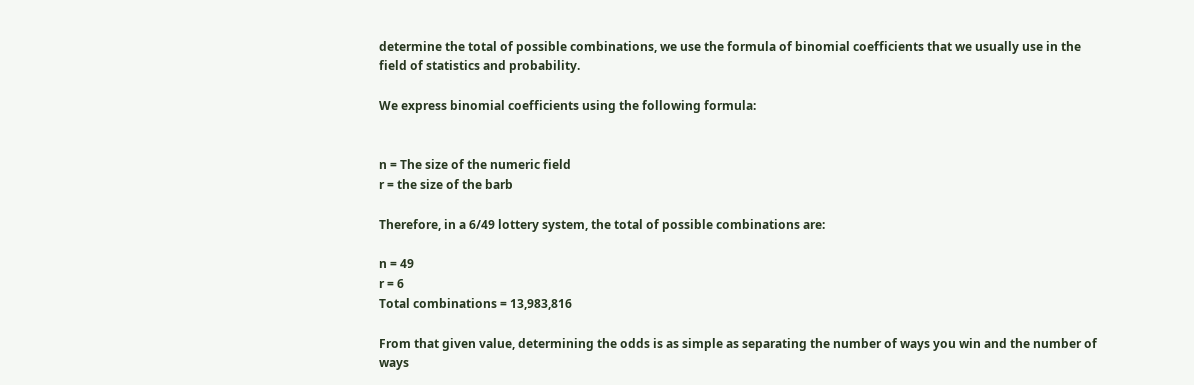determine the total of possible combinations, we use the formula of binomial coefficients that we usually use in the field of statistics and probability.

We express binomial coefficients using the following formula:


n = The size of the numeric field
r = the size of the barb

Therefore, in a 6/49 lottery system, the total of possible combinations are:

n = 49
r = 6
Total combinations = 13,983,816

From that given value, determining the odds is as simple as separating the number of ways you win and the number of ways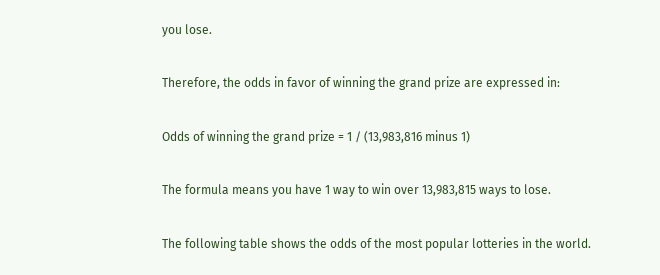you lose.

Therefore, the odds in favor of winning the grand prize are expressed in:

Odds of winning the grand prize = 1 / (13,983,816 minus 1)

The formula means you have 1 way to win over 13,983,815 ways to lose.

The following table shows the odds of the most popular lotteries in the world.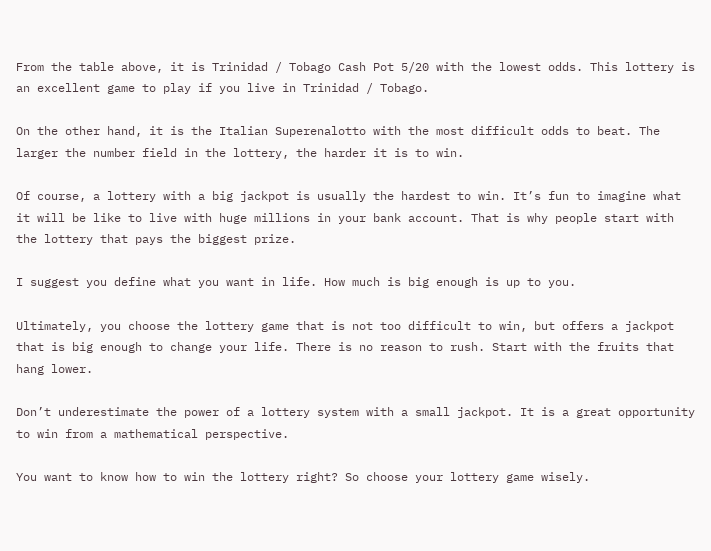From the table above, it is Trinidad / Tobago Cash Pot 5/20 with the lowest odds. This lottery is an excellent game to play if you live in Trinidad / Tobago.

On the other hand, it is the Italian Superenalotto with the most difficult odds to beat. The larger the number field in the lottery, the harder it is to win.

Of course, a lottery with a big jackpot is usually the hardest to win. It’s fun to imagine what it will be like to live with huge millions in your bank account. That is why people start with the lottery that pays the biggest prize.

I suggest you define what you want in life. How much is big enough is up to you.

Ultimately, you choose the lottery game that is not too difficult to win, but offers a jackpot that is big enough to change your life. There is no reason to rush. Start with the fruits that hang lower.

Don’t underestimate the power of a lottery system with a small jackpot. It is a great opportunity to win from a mathematical perspective.

You want to know how to win the lottery right? So choose your lottery game wisely.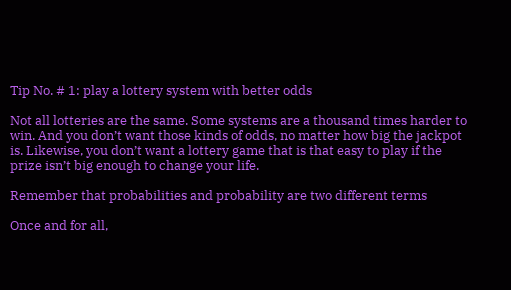Tip No. # 1: play a lottery system with better odds

Not all lotteries are the same. Some systems are a thousand times harder to win. And you don’t want those kinds of odds, no matter how big the jackpot is. Likewise, you don’t want a lottery game that is that easy to play if the prize isn’t big enough to change your life.

Remember that probabilities and probability are two different terms

Once and for all,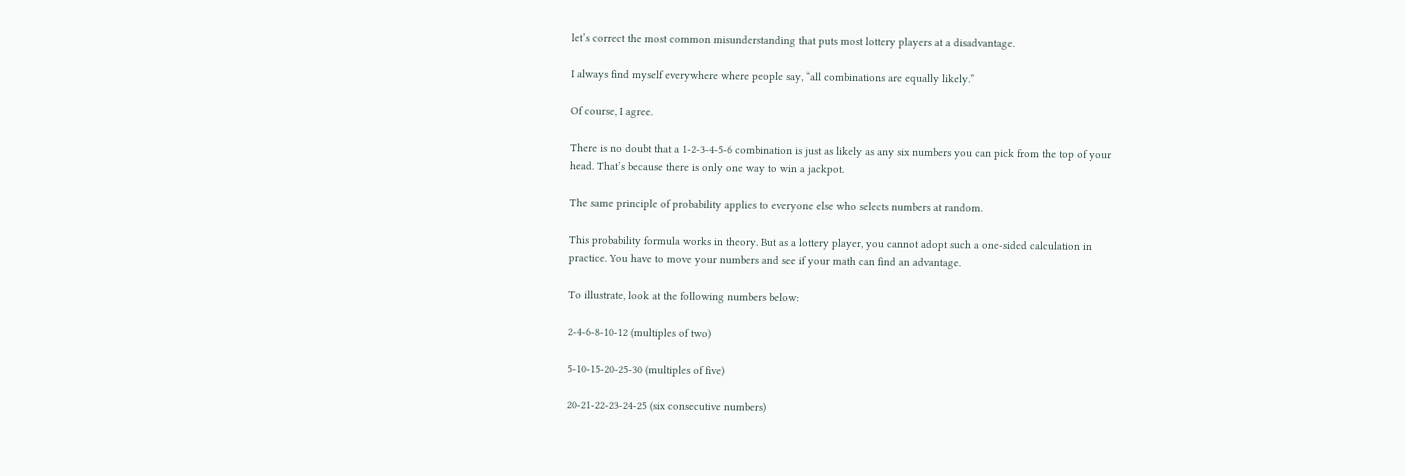let’s correct the most common misunderstanding that puts most lottery players at a disadvantage.

I always find myself everywhere where people say, “all combinations are equally likely.”

Of course, I agree.

There is no doubt that a 1-2-3-4-5-6 combination is just as likely as any six numbers you can pick from the top of your head. That’s because there is only one way to win a jackpot.

The same principle of probability applies to everyone else who selects numbers at random.

This probability formula works in theory. But as a lottery player, you cannot adopt such a one-sided calculation in practice. You have to move your numbers and see if your math can find an advantage.

To illustrate, look at the following numbers below:

2-4-6-8-10-12 (multiples of two)

5-10-15-20-25-30 (multiples of five)

20-21-22-23-24-25 (six consecutive numbers)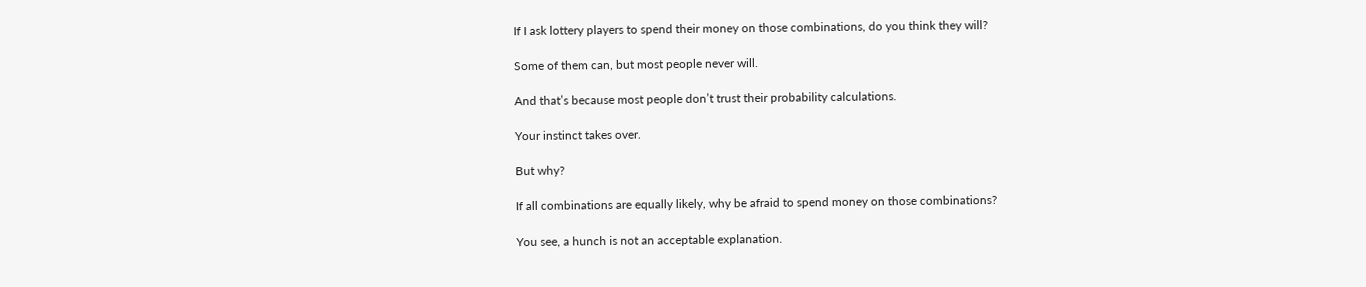If I ask lottery players to spend their money on those combinations, do you think they will?

Some of them can, but most people never will.

And that’s because most people don’t trust their probability calculations.

Your instinct takes over.

But why?

If all combinations are equally likely, why be afraid to spend money on those combinations?

You see, a hunch is not an acceptable explanation.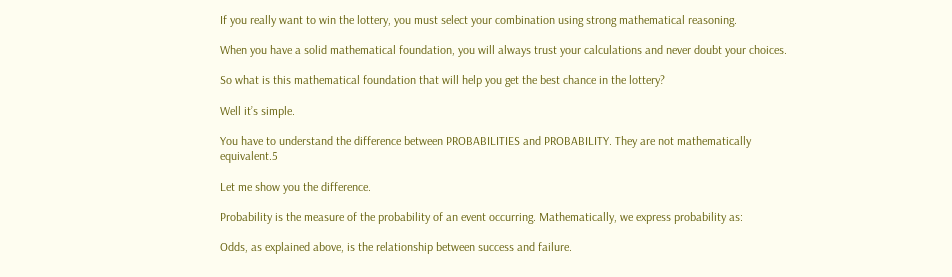If you really want to win the lottery, you must select your combination using strong mathematical reasoning.

When you have a solid mathematical foundation, you will always trust your calculations and never doubt your choices.

So what is this mathematical foundation that will help you get the best chance in the lottery?

Well it’s simple.

You have to understand the difference between PROBABILITIES and PROBABILITY. They are not mathematically equivalent.5

Let me show you the difference.

Probability is the measure of the probability of an event occurring. Mathematically, we express probability as:

Odds, as explained above, is the relationship between success and failure.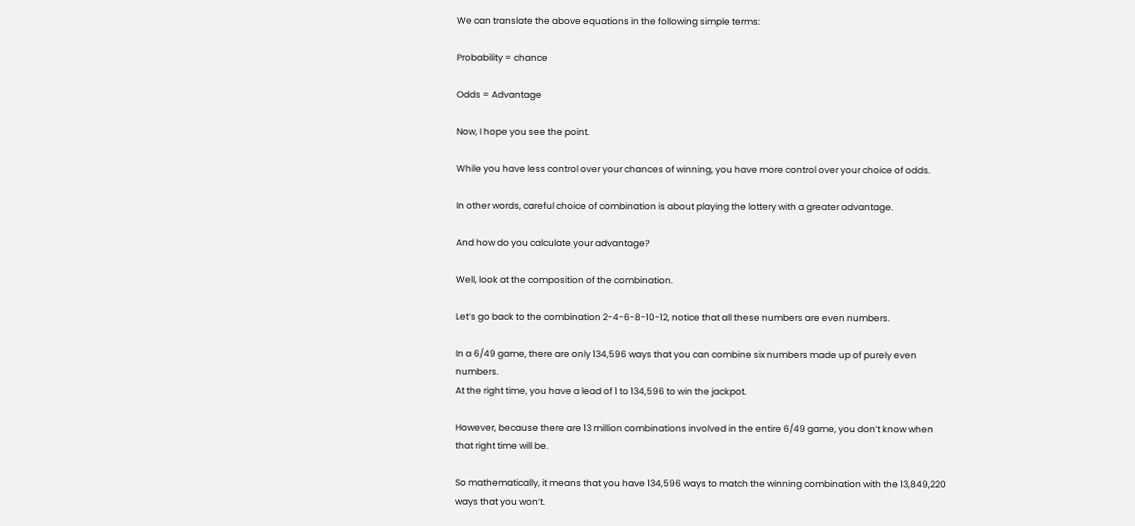We can translate the above equations in the following simple terms:

Probability = chance

Odds = Advantage

Now, I hope you see the point.

While you have less control over your chances of winning, you have more control over your choice of odds.

In other words, careful choice of combination is about playing the lottery with a greater advantage.

And how do you calculate your advantage?

Well, look at the composition of the combination.

Let’s go back to the combination 2-4-6-8-10-12, notice that all these numbers are even numbers.

In a 6/49 game, there are only 134,596 ways that you can combine six numbers made up of purely even numbers.
At the right time, you have a lead of 1 to 134,596 to win the jackpot.

However, because there are 13 million combinations involved in the entire 6/49 game, you don’t know when that right time will be.

So mathematically, it means that you have 134,596 ways to match the winning combination with the 13,849,220 ways that you won’t.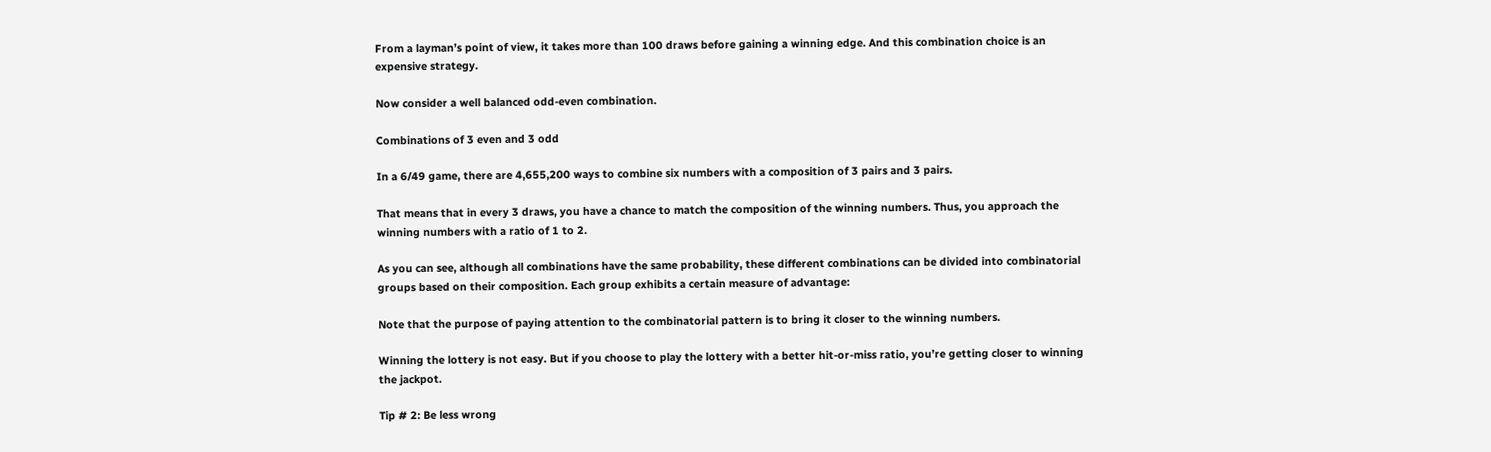From a layman’s point of view, it takes more than 100 draws before gaining a winning edge. And this combination choice is an expensive strategy.

Now consider a well balanced odd-even combination.

Combinations of 3 even and 3 odd

In a 6/49 game, there are 4,655,200 ways to combine six numbers with a composition of 3 pairs and 3 pairs.

That means that in every 3 draws, you have a chance to match the composition of the winning numbers. Thus, you approach the winning numbers with a ratio of 1 to 2.

As you can see, although all combinations have the same probability, these different combinations can be divided into combinatorial groups based on their composition. Each group exhibits a certain measure of advantage:

Note that the purpose of paying attention to the combinatorial pattern is to bring it closer to the winning numbers.

Winning the lottery is not easy. But if you choose to play the lottery with a better hit-or-miss ratio, you’re getting closer to winning the jackpot.

Tip # 2: Be less wrong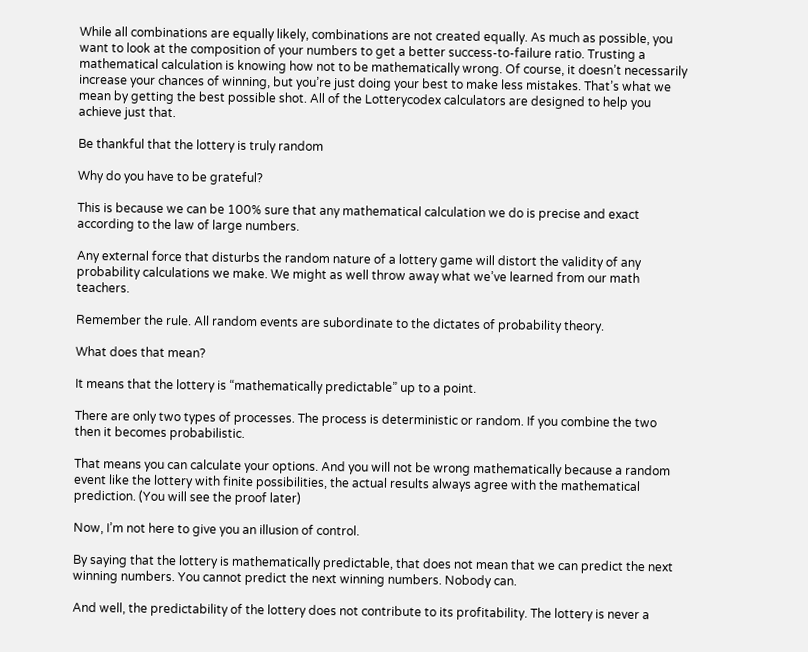While all combinations are equally likely, combinations are not created equally. As much as possible, you want to look at the composition of your numbers to get a better success-to-failure ratio. Trusting a mathematical calculation is knowing how not to be mathematically wrong. Of course, it doesn’t necessarily increase your chances of winning, but you’re just doing your best to make less mistakes. That’s what we mean by getting the best possible shot. All of the Lotterycodex calculators are designed to help you achieve just that.

Be thankful that the lottery is truly random

Why do you have to be grateful?

This is because we can be 100% sure that any mathematical calculation we do is precise and exact according to the law of large numbers.

Any external force that disturbs the random nature of a lottery game will distort the validity of any probability calculations we make. We might as well throw away what we’ve learned from our math teachers.

Remember the rule. All random events are subordinate to the dictates of probability theory.

What does that mean?

It means that the lottery is “mathematically predictable” up to a point.

There are only two types of processes. The process is deterministic or random. If you combine the two then it becomes probabilistic.

That means you can calculate your options. And you will not be wrong mathematically because a random event like the lottery with finite possibilities, the actual results always agree with the mathematical prediction. (You will see the proof later)

Now, I’m not here to give you an illusion of control.

By saying that the lottery is mathematically predictable, that does not mean that we can predict the next winning numbers. You cannot predict the next winning numbers. Nobody can.

And well, the predictability of the lottery does not contribute to its profitability. The lottery is never a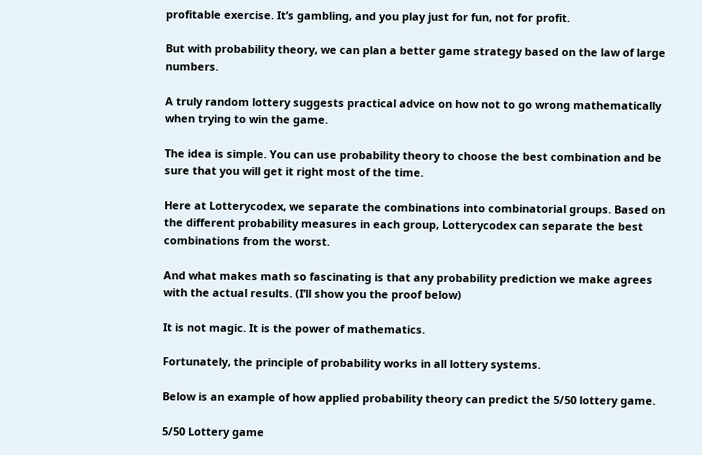profitable exercise. It’s gambling, and you play just for fun, not for profit.

But with probability theory, we can plan a better game strategy based on the law of large numbers.

A truly random lottery suggests practical advice on how not to go wrong mathematically when trying to win the game.

The idea is simple. You can use probability theory to choose the best combination and be sure that you will get it right most of the time.

Here at Lotterycodex, we separate the combinations into combinatorial groups. Based on the different probability measures in each group, Lotterycodex can separate the best combinations from the worst.

And what makes math so fascinating is that any probability prediction we make agrees with the actual results. (I’ll show you the proof below)

It is not magic. It is the power of mathematics.

Fortunately, the principle of probability works in all lottery systems.

Below is an example of how applied probability theory can predict the 5/50 lottery game.

5/50 Lottery game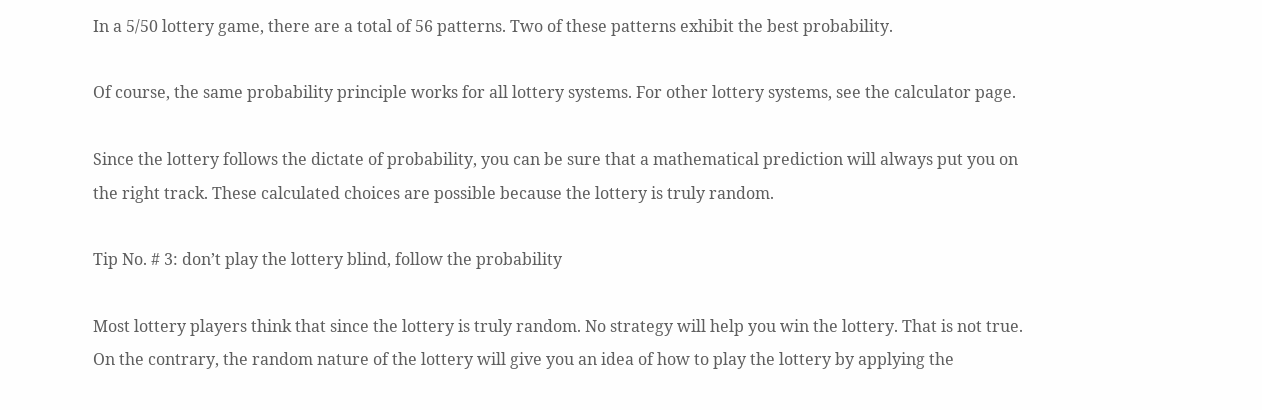In a 5/50 lottery game, there are a total of 56 patterns. Two of these patterns exhibit the best probability.

Of course, the same probability principle works for all lottery systems. For other lottery systems, see the calculator page.

Since the lottery follows the dictate of probability, you can be sure that a mathematical prediction will always put you on the right track. These calculated choices are possible because the lottery is truly random.

Tip No. # 3: don’t play the lottery blind, follow the probability

Most lottery players think that since the lottery is truly random. No strategy will help you win the lottery. That is not true. On the contrary, the random nature of the lottery will give you an idea of how to play the lottery by applying the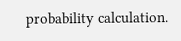probability calculation.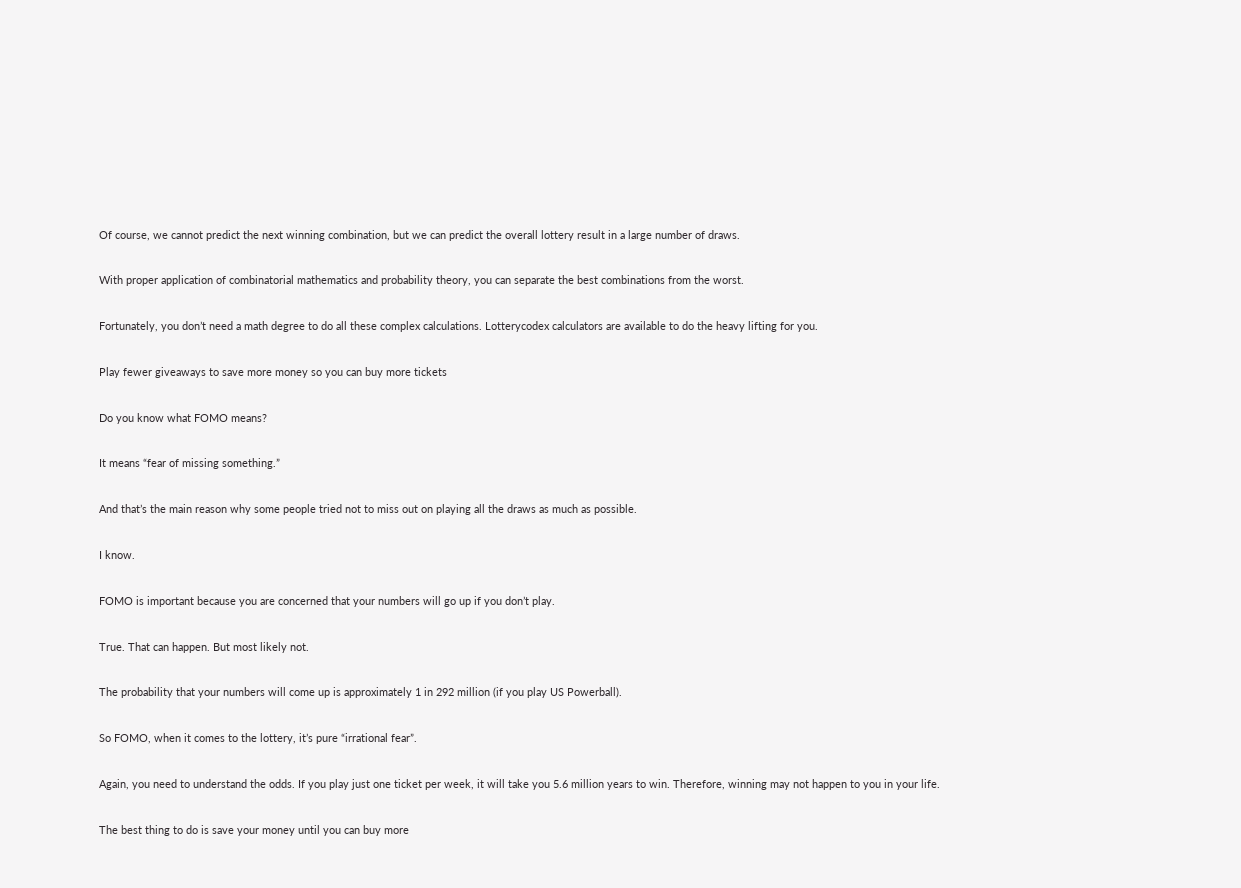Of course, we cannot predict the next winning combination, but we can predict the overall lottery result in a large number of draws.

With proper application of combinatorial mathematics and probability theory, you can separate the best combinations from the worst.

Fortunately, you don’t need a math degree to do all these complex calculations. Lotterycodex calculators are available to do the heavy lifting for you.

Play fewer giveaways to save more money so you can buy more tickets

Do you know what FOMO means?

It means “fear of missing something.”

And that’s the main reason why some people tried not to miss out on playing all the draws as much as possible.

I know.

FOMO is important because you are concerned that your numbers will go up if you don’t play.

True. That can happen. But most likely not.

The probability that your numbers will come up is approximately 1 in 292 million (if you play US Powerball).

So FOMO, when it comes to the lottery, it’s pure “irrational fear”.

Again, you need to understand the odds. If you play just one ticket per week, it will take you 5.6 million years to win. Therefore, winning may not happen to you in your life.

The best thing to do is save your money until you can buy more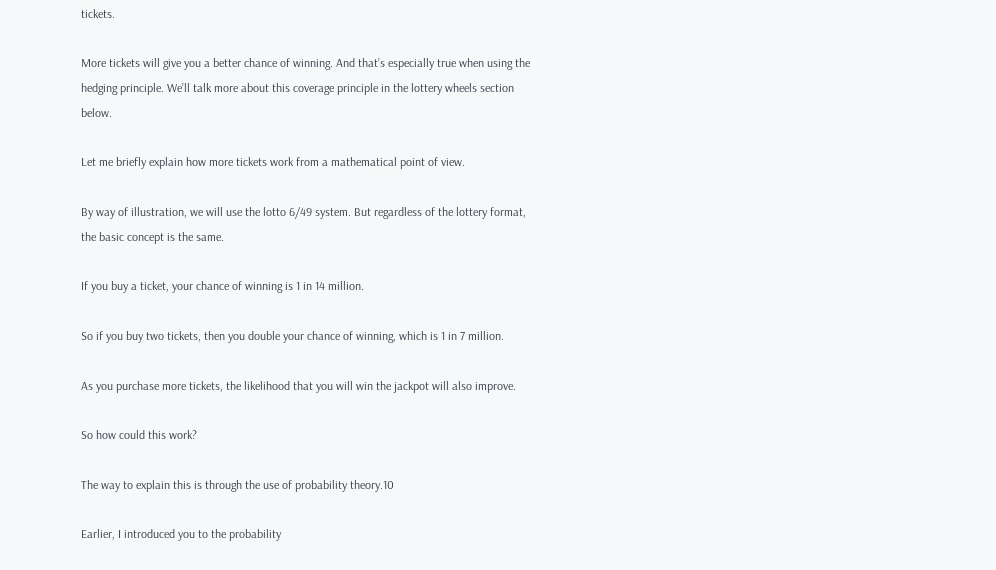tickets.

More tickets will give you a better chance of winning. And that’s especially true when using the hedging principle. We’ll talk more about this coverage principle in the lottery wheels section below.

Let me briefly explain how more tickets work from a mathematical point of view.

By way of illustration, we will use the lotto 6/49 system. But regardless of the lottery format, the basic concept is the same.

If you buy a ticket, your chance of winning is 1 in 14 million.

So if you buy two tickets, then you double your chance of winning, which is 1 in 7 million.

As you purchase more tickets, the likelihood that you will win the jackpot will also improve.

So how could this work?

The way to explain this is through the use of probability theory.10

Earlier, I introduced you to the probability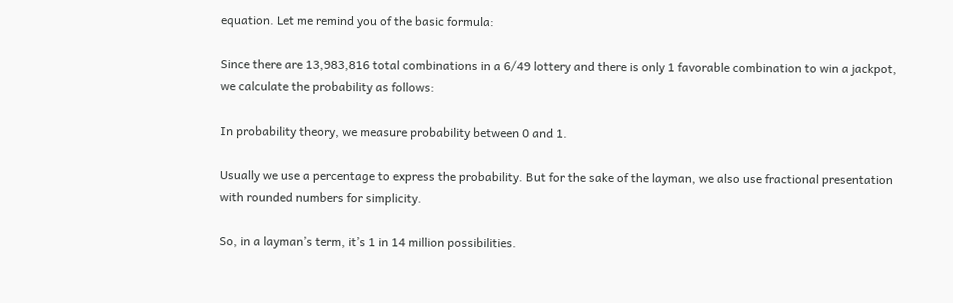equation. Let me remind you of the basic formula:

Since there are 13,983,816 total combinations in a 6/49 lottery and there is only 1 favorable combination to win a jackpot, we calculate the probability as follows:

In probability theory, we measure probability between 0 and 1.

Usually we use a percentage to express the probability. But for the sake of the layman, we also use fractional presentation with rounded numbers for simplicity.

So, in a layman’s term, it’s 1 in 14 million possibilities.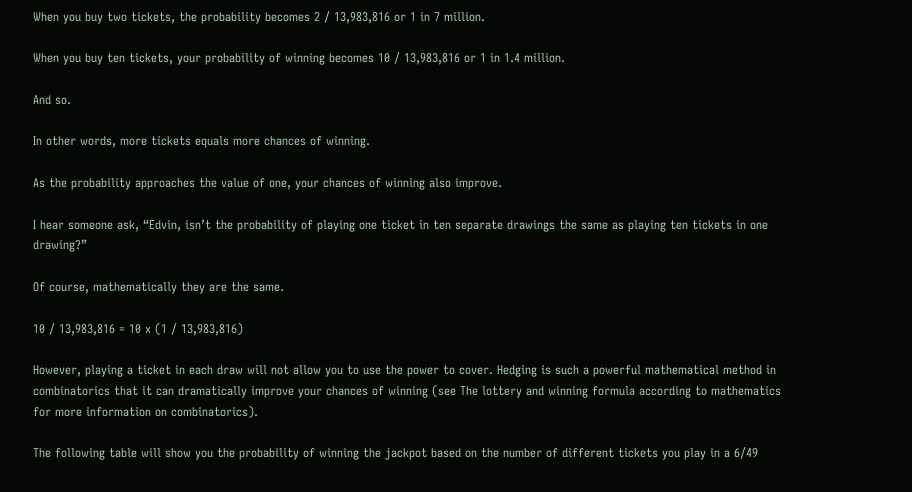When you buy two tickets, the probability becomes 2 / 13,983,816 or 1 in 7 million.

When you buy ten tickets, your probability of winning becomes 10 / 13,983,816 or 1 in 1.4 million.

And so.

In other words, more tickets equals more chances of winning.

As the probability approaches the value of one, your chances of winning also improve.

I hear someone ask, “Edvin, isn’t the probability of playing one ticket in ten separate drawings the same as playing ten tickets in one drawing?”

Of course, mathematically they are the same.

10 / 13,983,816 = 10 x (1 / 13,983,816)

However, playing a ticket in each draw will not allow you to use the power to cover. Hedging is such a powerful mathematical method in combinatorics that it can dramatically improve your chances of winning (see The lottery and winning formula according to mathematics for more information on combinatorics).

The following table will show you the probability of winning the jackpot based on the number of different tickets you play in a 6/49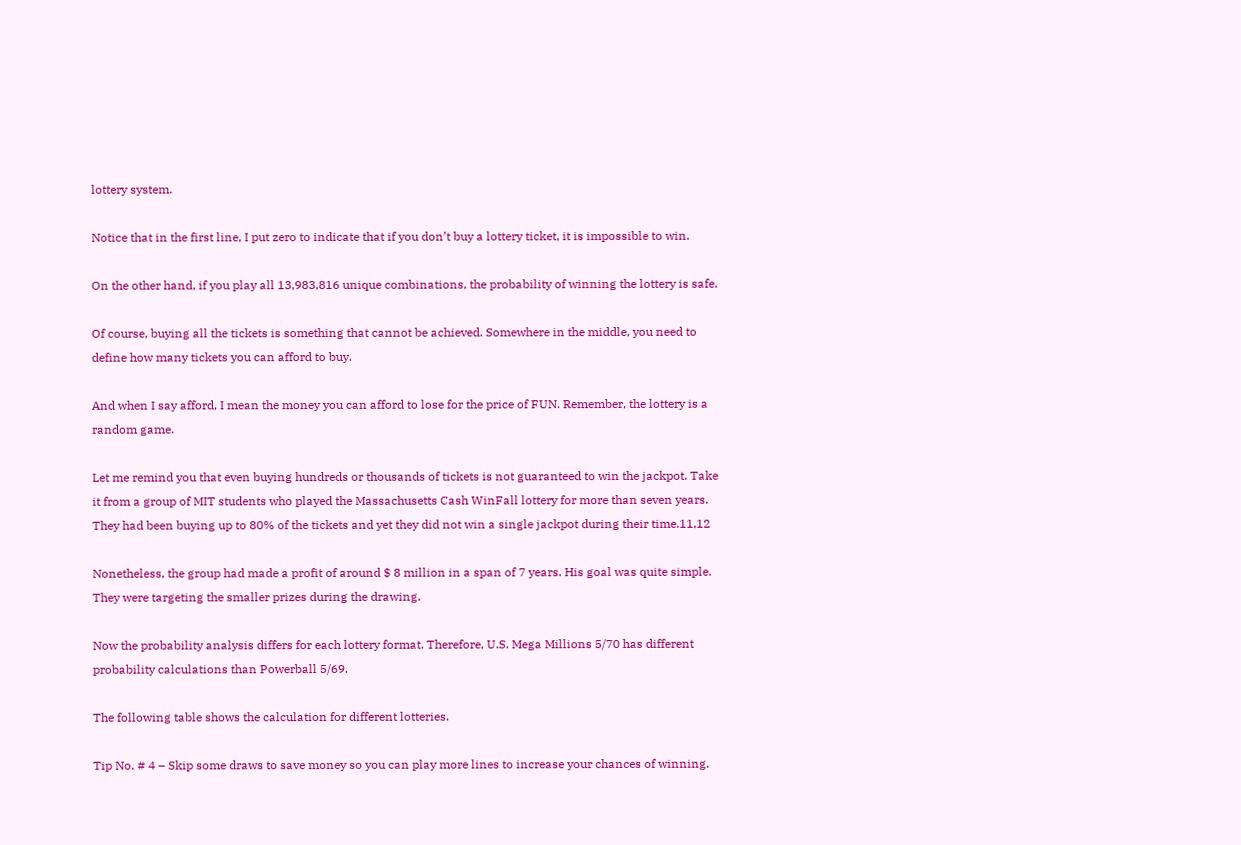lottery system.

Notice that in the first line, I put zero to indicate that if you don’t buy a lottery ticket, it is impossible to win.

On the other hand, if you play all 13,983,816 unique combinations, the probability of winning the lottery is safe.

Of course, buying all the tickets is something that cannot be achieved. Somewhere in the middle, you need to define how many tickets you can afford to buy.

And when I say afford, I mean the money you can afford to lose for the price of FUN. Remember, the lottery is a random game.

Let me remind you that even buying hundreds or thousands of tickets is not guaranteed to win the jackpot. Take it from a group of MIT students who played the Massachusetts Cash WinFall lottery for more than seven years. They had been buying up to 80% of the tickets and yet they did not win a single jackpot during their time.11,12

Nonetheless, the group had made a profit of around $ 8 million in a span of 7 years. His goal was quite simple. They were targeting the smaller prizes during the drawing.

Now the probability analysis differs for each lottery format. Therefore, U.S. Mega Millions 5/70 has different probability calculations than Powerball 5/69.

The following table shows the calculation for different lotteries.

Tip No. # 4 – Skip some draws to save money so you can play more lines to increase your chances of winning.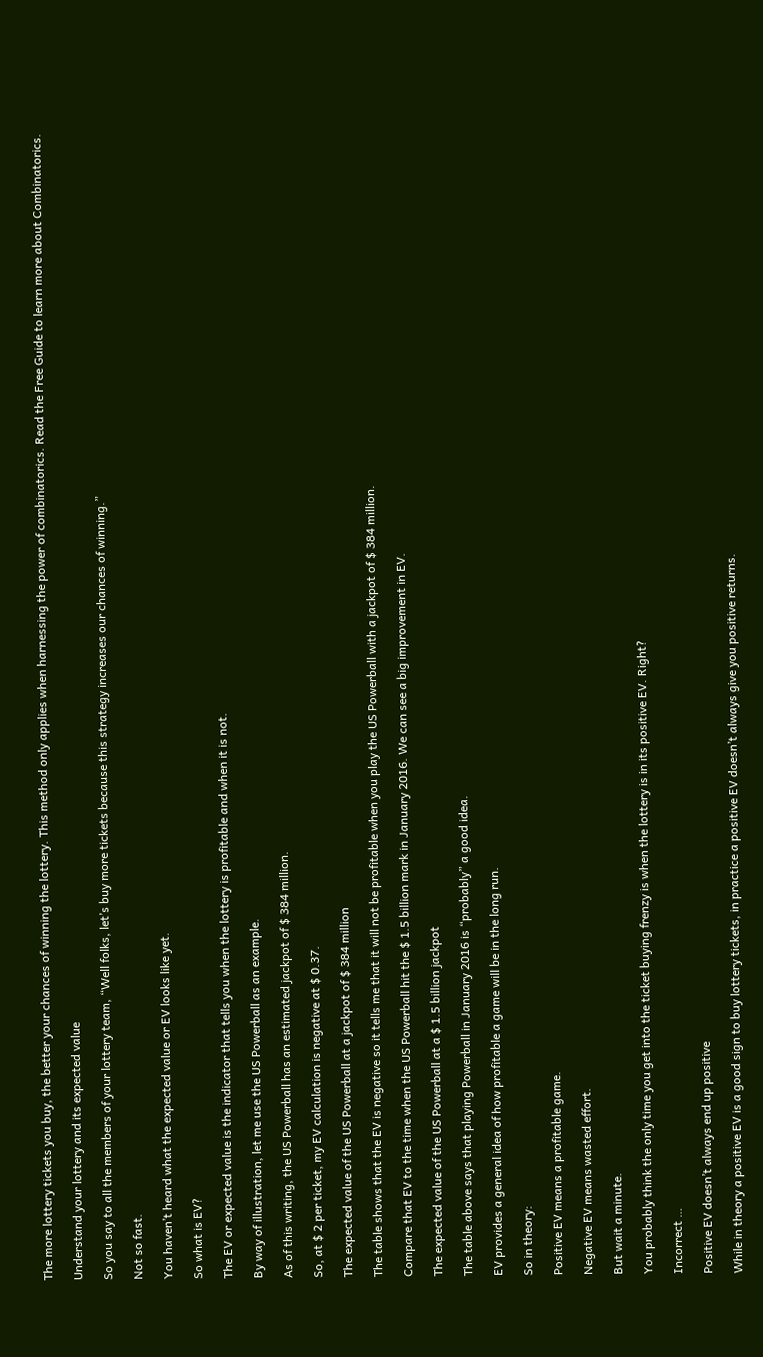The more lottery tickets you buy, the better your chances of winning the lottery. This method only applies when harnessing the power of combinatorics. Read the Free Guide to learn more about Combinatorics.

Understand your lottery and its expected value

So you say to all the members of your lottery team, “Well folks, let’s buy more tickets because this strategy increases our chances of winning.”

Not so fast.

You haven’t heard what the expected value or EV looks like yet.

So what is EV?

The EV or expected value is the indicator that tells you when the lottery is profitable and when it is not.

By way of illustration, let me use the US Powerball as an example.

As of this writing, the US Powerball has an estimated jackpot of $ 384 million.

So, at $ 2 per ticket, my EV calculation is negative at $ 0.37.

The expected value of the US Powerball at a jackpot of $ 384 million

The table shows that the EV is negative so it tells me that it will not be profitable when you play the US Powerball with a jackpot of $ 384 million.

Compare that EV to the time when the US Powerball hit the $ 1.5 billion mark in January 2016. We can see a big improvement in EV.

The expected value of the US Powerball at a $ 1.5 billion jackpot

The table above says that playing Powerball in January 2016 is “probably” a good idea.

EV provides a general idea of how profitable a game will be in the long run.

So in theory:

Positive EV means a profitable game.

Negative EV means wasted effort.

But wait a minute.

You probably think the only time you get into the ticket buying frenzy is when the lottery is in its positive EV. Right?

Incorrect …

Positive EV doesn’t always end up positive

While in theory a positive EV is a good sign to buy lottery tickets, in practice a positive EV doesn’t always give you positive returns.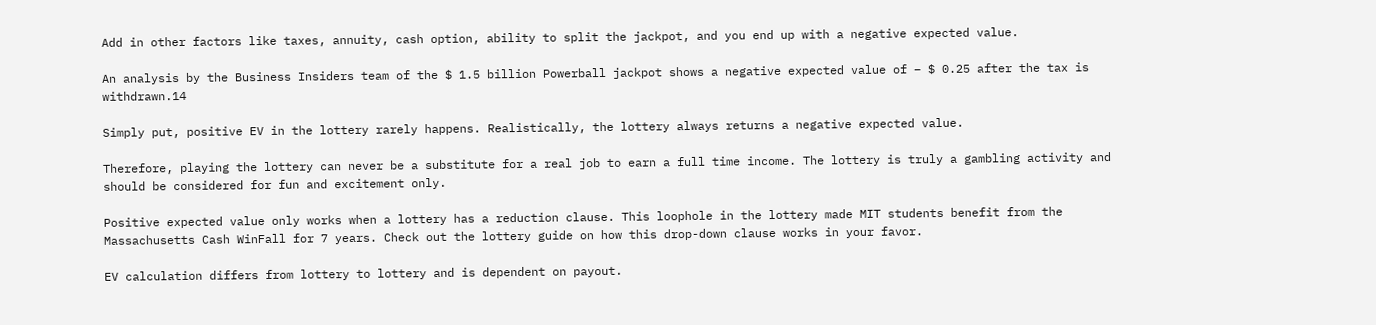Add in other factors like taxes, annuity, cash option, ability to split the jackpot, and you end up with a negative expected value.

An analysis by the Business Insiders team of the $ 1.5 billion Powerball jackpot shows a negative expected value of – $ 0.25 after the tax is withdrawn.14

Simply put, positive EV in the lottery rarely happens. Realistically, the lottery always returns a negative expected value.

Therefore, playing the lottery can never be a substitute for a real job to earn a full time income. The lottery is truly a gambling activity and should be considered for fun and excitement only.

Positive expected value only works when a lottery has a reduction clause. This loophole in the lottery made MIT students benefit from the Massachusetts Cash WinFall for 7 years. Check out the lottery guide on how this drop-down clause works in your favor.

EV calculation differs from lottery to lottery and is dependent on payout.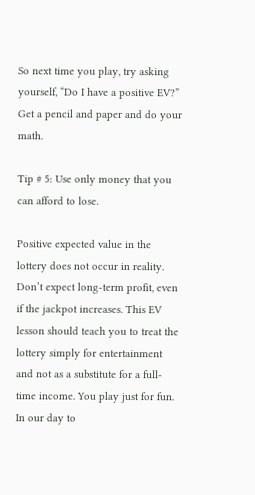So next time you play, try asking yourself, “Do I have a positive EV?” Get a pencil and paper and do your math.

Tip # 5: Use only money that you can afford to lose.

Positive expected value in the lottery does not occur in reality. Don’t expect long-term profit, even if the jackpot increases. This EV lesson should teach you to treat the lottery simply for entertainment and not as a substitute for a full-time income. You play just for fun. In our day to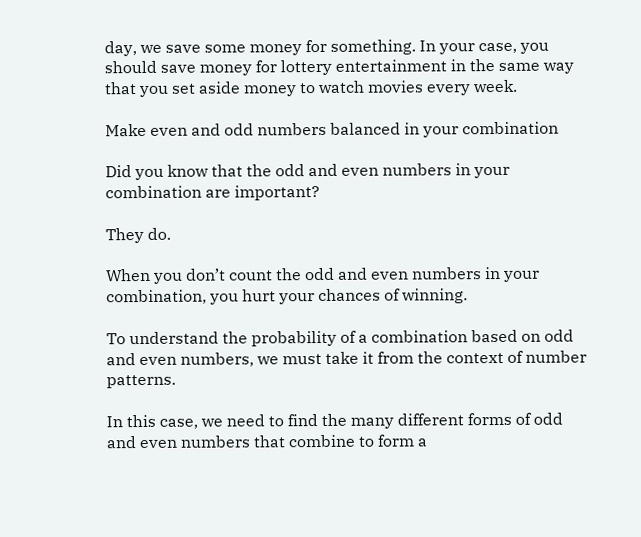day, we save some money for something. In your case, you should save money for lottery entertainment in the same way that you set aside money to watch movies every week.

Make even and odd numbers balanced in your combination

Did you know that the odd and even numbers in your combination are important?

They do.

When you don’t count the odd and even numbers in your combination, you hurt your chances of winning.

To understand the probability of a combination based on odd and even numbers, we must take it from the context of number patterns.

In this case, we need to find the many different forms of odd and even numbers that combine to form a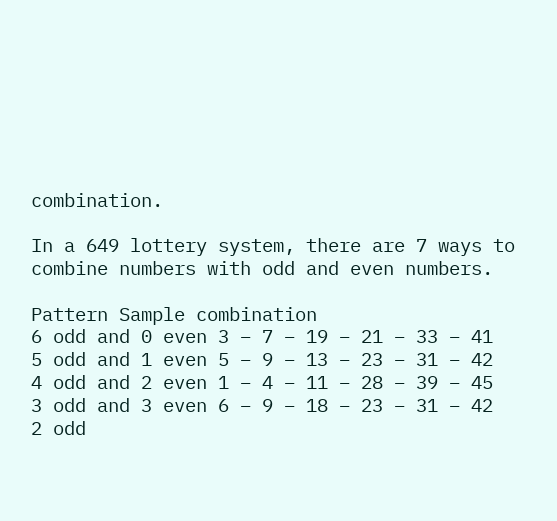combination.

In a 649 lottery system, there are 7 ways to combine numbers with odd and even numbers.

Pattern Sample combination
6 odd and 0 even 3 – 7 – 19 – 21 – 33 – 41
5 odd and 1 even 5 – 9 – 13 – 23 – 31 – 42
4 odd and 2 even 1 – 4 – 11 – 28 – 39 – 45
3 odd and 3 even 6 – 9 – 18 – 23 – 31 – 42
2 odd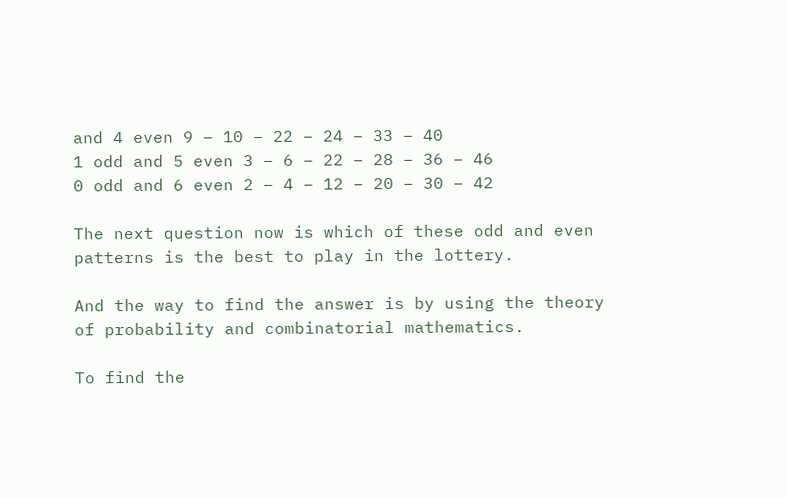and 4 even 9 – 10 – 22 – 24 – 33 – 40
1 odd and 5 even 3 – 6 – 22 – 28 – 36 – 46
0 odd and 6 even 2 – 4 – 12 – 20 – 30 – 42

The next question now is which of these odd and even patterns is the best to play in the lottery.

And the way to find the answer is by using the theory of probability and combinatorial mathematics.

To find the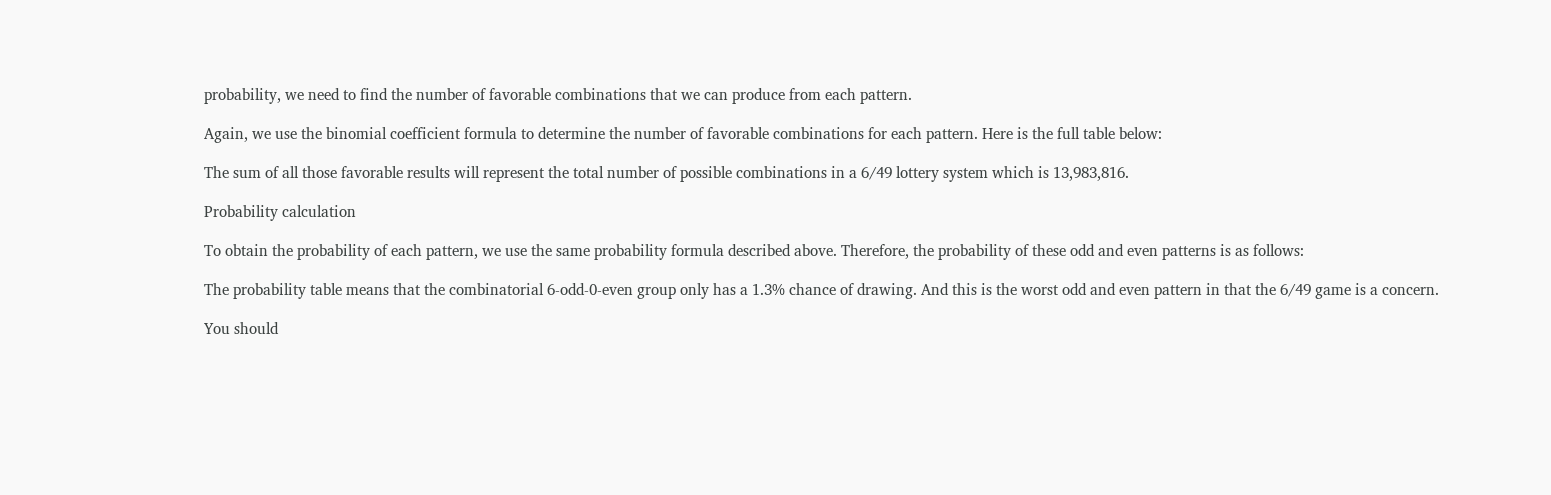probability, we need to find the number of favorable combinations that we can produce from each pattern.

Again, we use the binomial coefficient formula to determine the number of favorable combinations for each pattern. Here is the full table below:

The sum of all those favorable results will represent the total number of possible combinations in a 6/49 lottery system which is 13,983,816.

Probability calculation

To obtain the probability of each pattern, we use the same probability formula described above. Therefore, the probability of these odd and even patterns is as follows:

The probability table means that the combinatorial 6-odd-0-even group only has a 1.3% chance of drawing. And this is the worst odd and even pattern in that the 6/49 game is a concern.

You should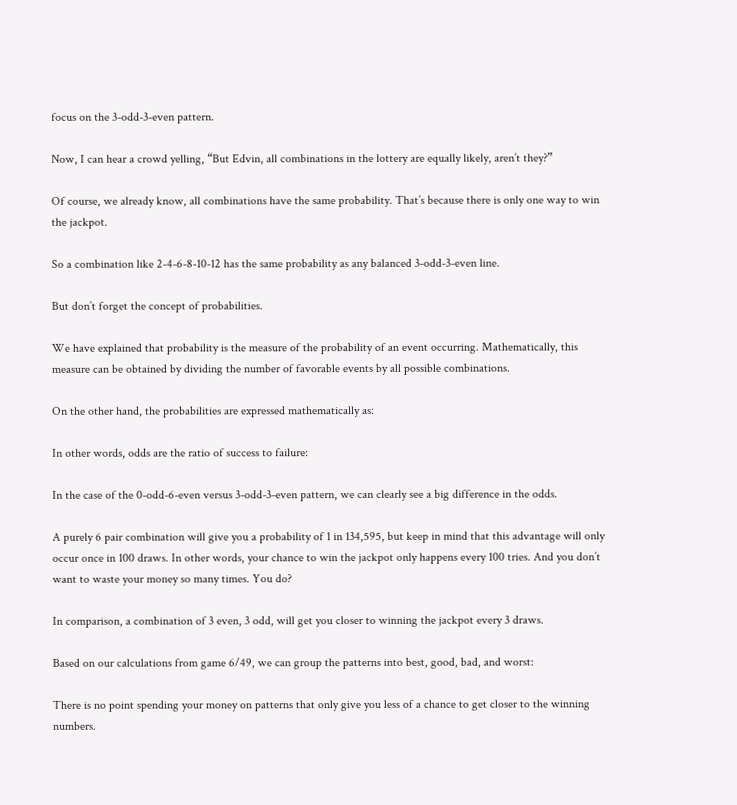focus on the 3-odd-3-even pattern.

Now, I can hear a crowd yelling, “But Edvin, all combinations in the lottery are equally likely, aren’t they?”

Of course, we already know, all combinations have the same probability. That’s because there is only one way to win the jackpot.

So a combination like 2-4-6-8-10-12 has the same probability as any balanced 3-odd-3-even line.

But don’t forget the concept of probabilities.

We have explained that probability is the measure of the probability of an event occurring. Mathematically, this measure can be obtained by dividing the number of favorable events by all possible combinations.

On the other hand, the probabilities are expressed mathematically as:

In other words, odds are the ratio of success to failure:

In the case of the 0-odd-6-even versus 3-odd-3-even pattern, we can clearly see a big difference in the odds.

A purely 6 pair combination will give you a probability of 1 in 134,595, but keep in mind that this advantage will only occur once in 100 draws. In other words, your chance to win the jackpot only happens every 100 tries. And you don’t want to waste your money so many times. You do?

In comparison, a combination of 3 even, 3 odd, will get you closer to winning the jackpot every 3 draws.

Based on our calculations from game 6/49, we can group the patterns into best, good, bad, and worst:

There is no point spending your money on patterns that only give you less of a chance to get closer to the winning numbers.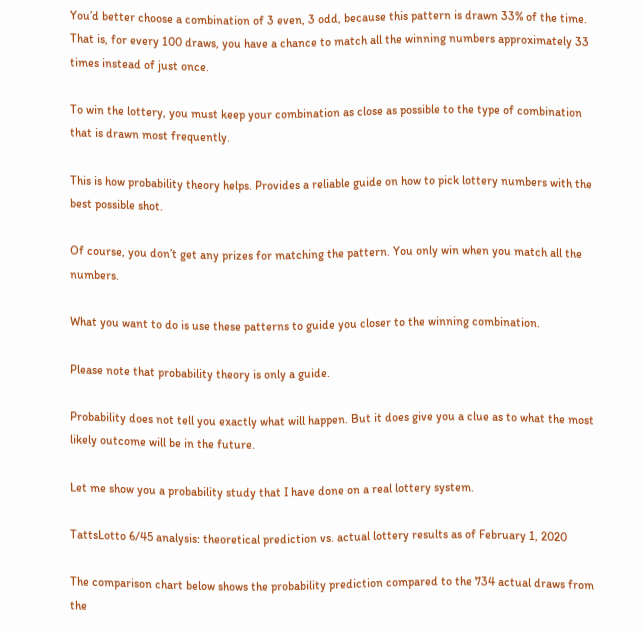You’d better choose a combination of 3 even, 3 odd, because this pattern is drawn 33% of the time. That is, for every 100 draws, you have a chance to match all the winning numbers approximately 33 times instead of just once.

To win the lottery, you must keep your combination as close as possible to the type of combination that is drawn most frequently.

This is how probability theory helps. Provides a reliable guide on how to pick lottery numbers with the best possible shot.

Of course, you don’t get any prizes for matching the pattern. You only win when you match all the numbers.

What you want to do is use these patterns to guide you closer to the winning combination.

Please note that probability theory is only a guide.

Probability does not tell you exactly what will happen. But it does give you a clue as to what the most likely outcome will be in the future.

Let me show you a probability study that I have done on a real lottery system.

TattsLotto 6/45 analysis: theoretical prediction vs. actual lottery results as of February 1, 2020

The comparison chart below shows the probability prediction compared to the 734 actual draws from the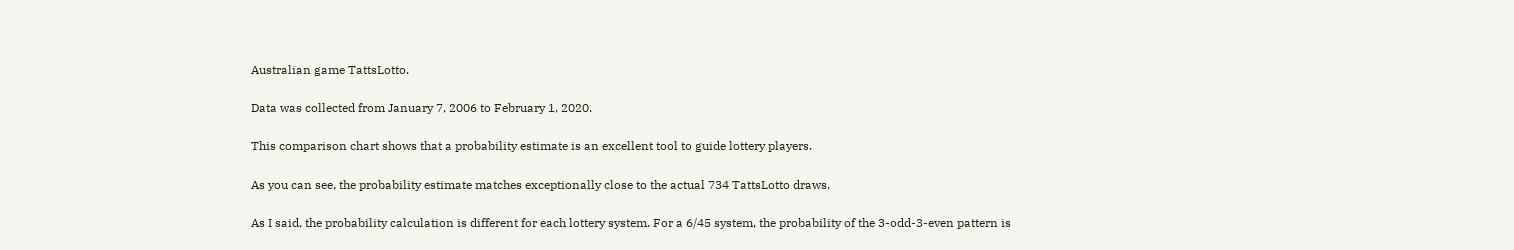Australian game TattsLotto.

Data was collected from January 7, 2006 to February 1, 2020.

This comparison chart shows that a probability estimate is an excellent tool to guide lottery players.

As you can see, the probability estimate matches exceptionally close to the actual 734 TattsLotto draws.

As I said, the probability calculation is different for each lottery system. For a 6/45 system, the probability of the 3-odd-3-even pattern is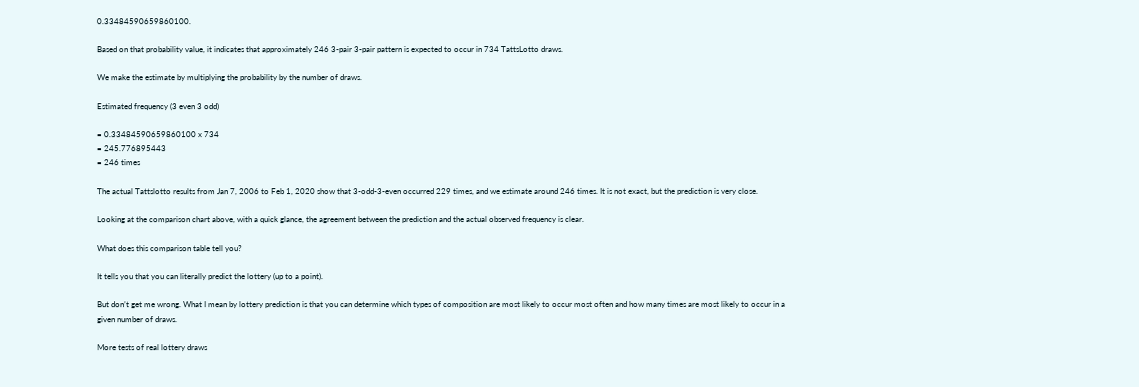0.33484590659860100.

Based on that probability value, it indicates that approximately 246 3-pair 3-pair pattern is expected to occur in 734 TattsLotto draws.

We make the estimate by multiplying the probability by the number of draws.

Estimated frequency (3 even 3 odd)

= 0.33484590659860100 x 734
= 245.776895443
= 246 times

The actual Tattslotto results from Jan 7, 2006 to Feb 1, 2020 show that 3-odd-3-even occurred 229 times, and we estimate around 246 times. It is not exact, but the prediction is very close.

Looking at the comparison chart above, with a quick glance, the agreement between the prediction and the actual observed frequency is clear.

What does this comparison table tell you?

It tells you that you can literally predict the lottery (up to a point).

But don’t get me wrong. What I mean by lottery prediction is that you can determine which types of composition are most likely to occur most often and how many times are most likely to occur in a given number of draws.

More tests of real lottery draws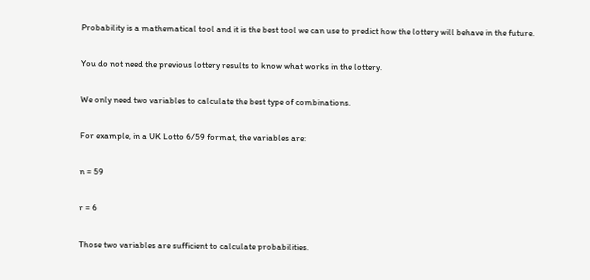Probability is a mathematical tool and it is the best tool we can use to predict how the lottery will behave in the future.

You do not need the previous lottery results to know what works in the lottery.

We only need two variables to calculate the best type of combinations.

For example, in a UK Lotto 6/59 format, the variables are:

n = 59

r = 6

Those two variables are sufficient to calculate probabilities.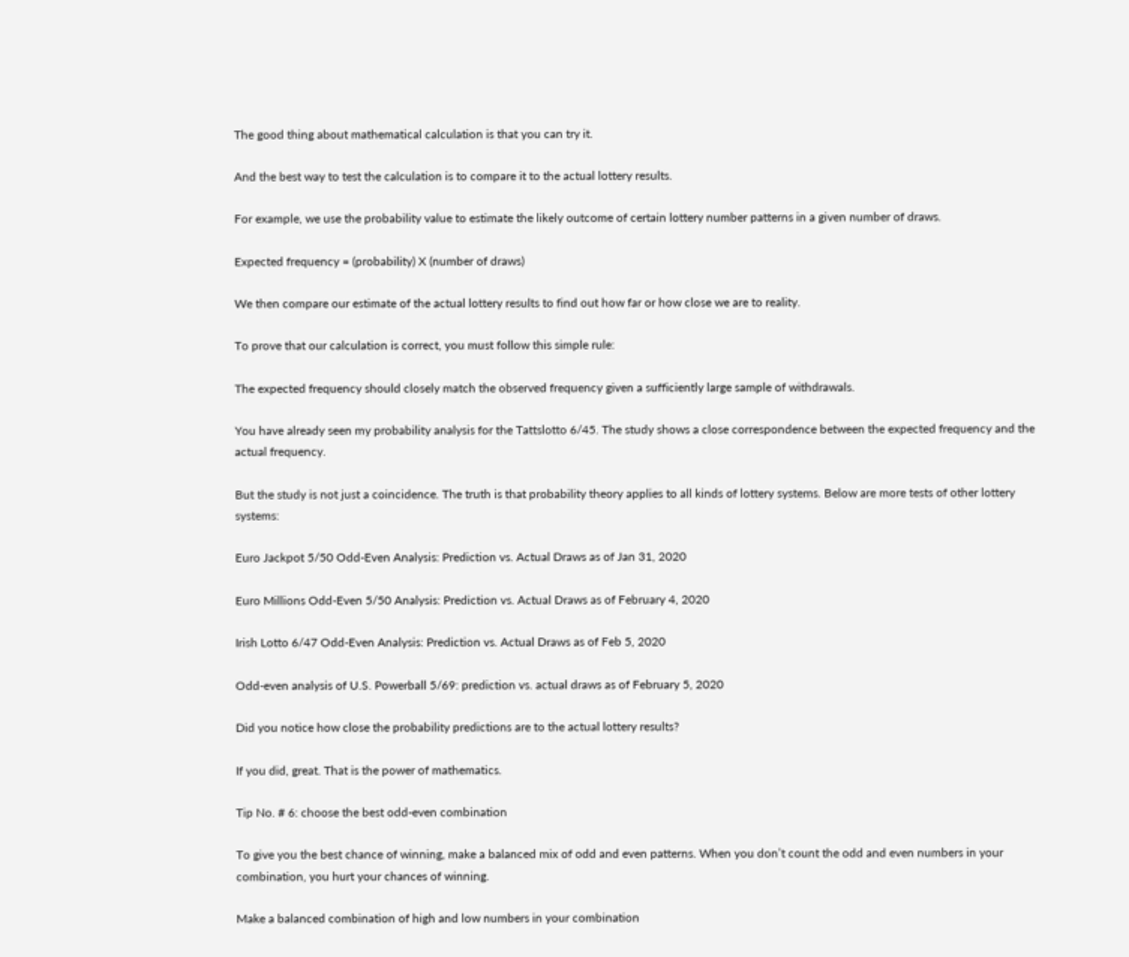The good thing about mathematical calculation is that you can try it.

And the best way to test the calculation is to compare it to the actual lottery results.

For example, we use the probability value to estimate the likely outcome of certain lottery number patterns in a given number of draws.

Expected frequency = (probability) X (number of draws)

We then compare our estimate of the actual lottery results to find out how far or how close we are to reality.

To prove that our calculation is correct, you must follow this simple rule:

The expected frequency should closely match the observed frequency given a sufficiently large sample of withdrawals.

You have already seen my probability analysis for the Tattslotto 6/45. The study shows a close correspondence between the expected frequency and the actual frequency.

But the study is not just a coincidence. The truth is that probability theory applies to all kinds of lottery systems. Below are more tests of other lottery systems:

Euro Jackpot 5/50 Odd-Even Analysis: Prediction vs. Actual Draws as of Jan 31, 2020

Euro Millions Odd-Even 5/50 Analysis: Prediction vs. Actual Draws as of February 4, 2020

Irish Lotto 6/47 Odd-Even Analysis: Prediction vs. Actual Draws as of Feb 5, 2020

Odd-even analysis of U.S. Powerball 5/69: prediction vs. actual draws as of February 5, 2020

Did you notice how close the probability predictions are to the actual lottery results?

If you did, great. That is the power of mathematics.

Tip No. # 6: choose the best odd-even combination

To give you the best chance of winning, make a balanced mix of odd and even patterns. When you don’t count the odd and even numbers in your combination, you hurt your chances of winning.

Make a balanced combination of high and low numbers in your combination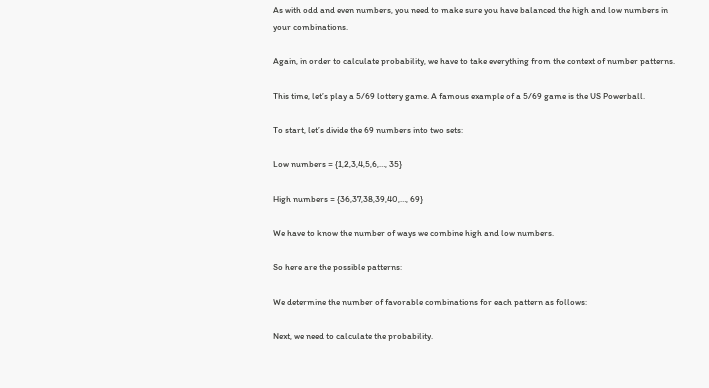As with odd and even numbers, you need to make sure you have balanced the high and low numbers in your combinations.

Again, in order to calculate probability, we have to take everything from the context of number patterns.

This time, let’s play a 5/69 lottery game. A famous example of a 5/69 game is the US Powerball.

To start, let’s divide the 69 numbers into two sets:

Low numbers = {1,2,3,4,5,6,…, 35}

High numbers = {36,37,38,39,40,…, 69}

We have to know the number of ways we combine high and low numbers.

So here are the possible patterns:

We determine the number of favorable combinations for each pattern as follows:

Next, we need to calculate the probability.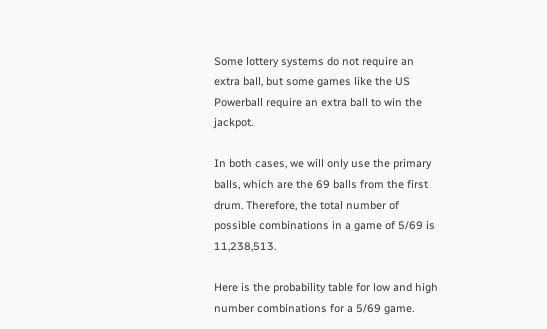Some lottery systems do not require an extra ball, but some games like the US Powerball require an extra ball to win the jackpot.

In both cases, we will only use the primary balls, which are the 69 balls from the first drum. Therefore, the total number of possible combinations in a game of 5/69 is 11,238,513.

Here is the probability table for low and high number combinations for a 5/69 game.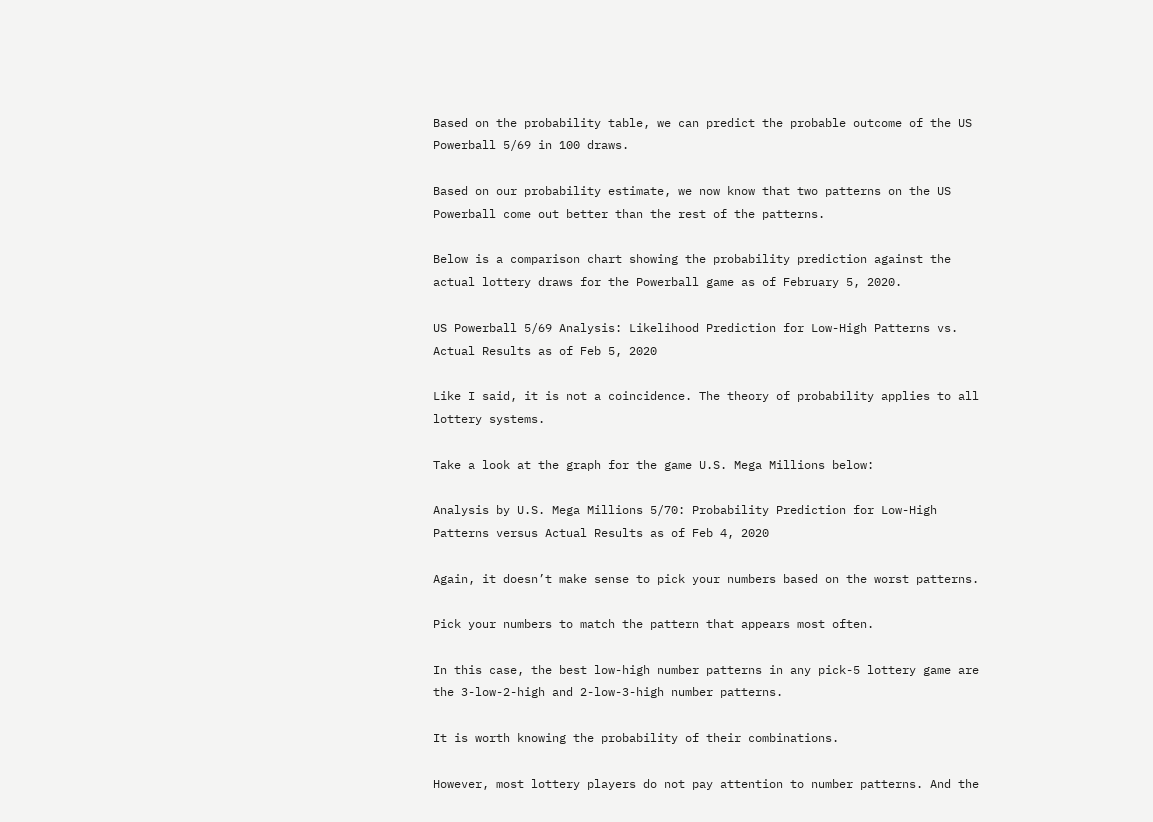Based on the probability table, we can predict the probable outcome of the US Powerball 5/69 in 100 draws.

Based on our probability estimate, we now know that two patterns on the US Powerball come out better than the rest of the patterns.

Below is a comparison chart showing the probability prediction against the actual lottery draws for the Powerball game as of February 5, 2020.

US Powerball 5/69 Analysis: Likelihood Prediction for Low-High Patterns vs. Actual Results as of Feb 5, 2020

Like I said, it is not a coincidence. The theory of probability applies to all lottery systems.

Take a look at the graph for the game U.S. Mega Millions below:

Analysis by U.S. Mega Millions 5/70: Probability Prediction for Low-High Patterns versus Actual Results as of Feb 4, 2020

Again, it doesn’t make sense to pick your numbers based on the worst patterns.

Pick your numbers to match the pattern that appears most often.

In this case, the best low-high number patterns in any pick-5 lottery game are the 3-low-2-high and 2-low-3-high number patterns.

It is worth knowing the probability of their combinations.

However, most lottery players do not pay attention to number patterns. And the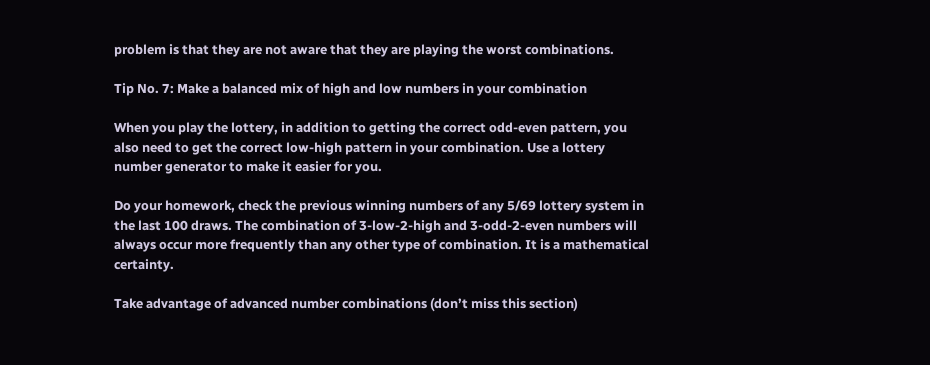problem is that they are not aware that they are playing the worst combinations.

Tip No. 7: Make a balanced mix of high and low numbers in your combination

When you play the lottery, in addition to getting the correct odd-even pattern, you also need to get the correct low-high pattern in your combination. Use a lottery number generator to make it easier for you.

Do your homework, check the previous winning numbers of any 5/69 lottery system in the last 100 draws. The combination of 3-low-2-high and 3-odd-2-even numbers will always occur more frequently than any other type of combination. It is a mathematical certainty.

Take advantage of advanced number combinations (don’t miss this section)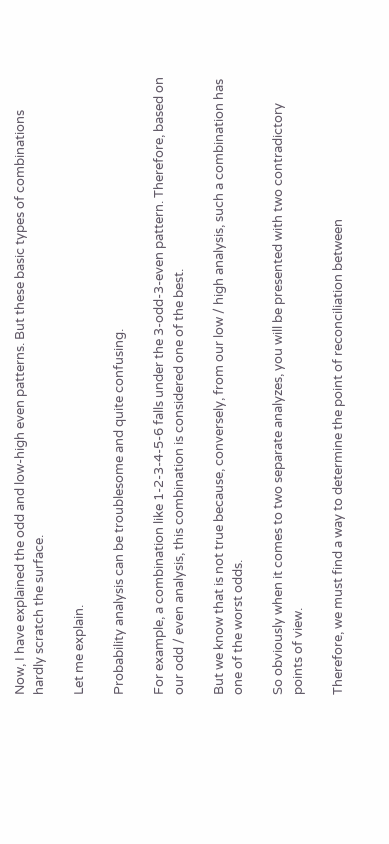Now, I have explained the odd and low-high even patterns. But these basic types of combinations hardly scratch the surface.

Let me explain.

Probability analysis can be troublesome and quite confusing.

For example, a combination like 1-2-3-4-5-6 falls under the 3-odd-3-even pattern. Therefore, based on our odd / even analysis, this combination is considered one of the best.

But we know that is not true because, conversely, from our low / high analysis, such a combination has one of the worst odds.

So obviously when it comes to two separate analyzes, you will be presented with two contradictory points of view.

Therefore, we must find a way to determine the point of reconciliation between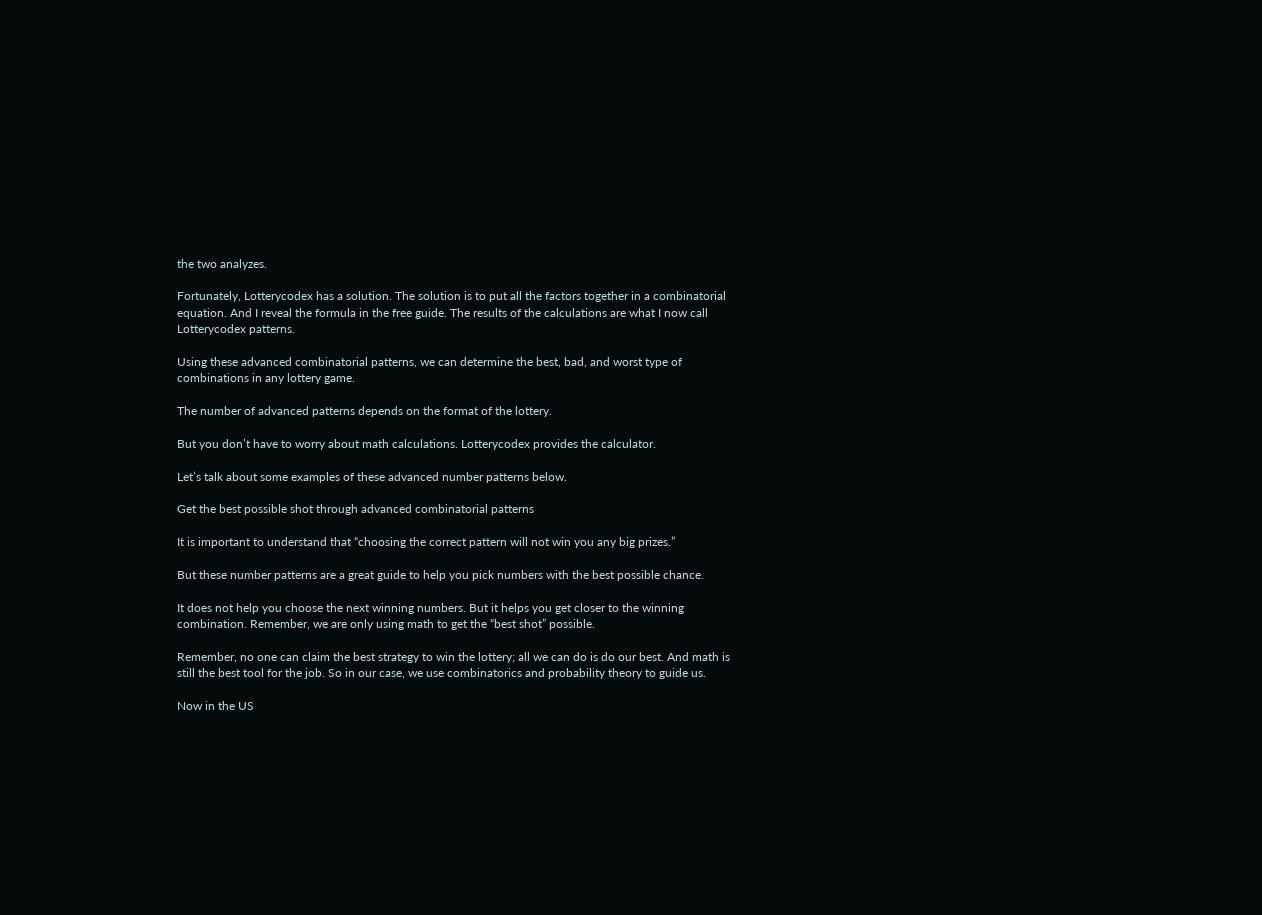the two analyzes.

Fortunately, Lotterycodex has a solution. The solution is to put all the factors together in a combinatorial equation. And I reveal the formula in the free guide. The results of the calculations are what I now call Lotterycodex patterns.

Using these advanced combinatorial patterns, we can determine the best, bad, and worst type of combinations in any lottery game.

The number of advanced patterns depends on the format of the lottery.

But you don’t have to worry about math calculations. Lotterycodex provides the calculator.

Let’s talk about some examples of these advanced number patterns below.

Get the best possible shot through advanced combinatorial patterns

It is important to understand that “choosing the correct pattern will not win you any big prizes.”

But these number patterns are a great guide to help you pick numbers with the best possible chance.

It does not help you choose the next winning numbers. But it helps you get closer to the winning combination. Remember, we are only using math to get the “best shot” possible.

Remember, no one can claim the best strategy to win the lottery; all we can do is do our best. And math is still the best tool for the job. So in our case, we use combinatorics and probability theory to guide us.

Now in the US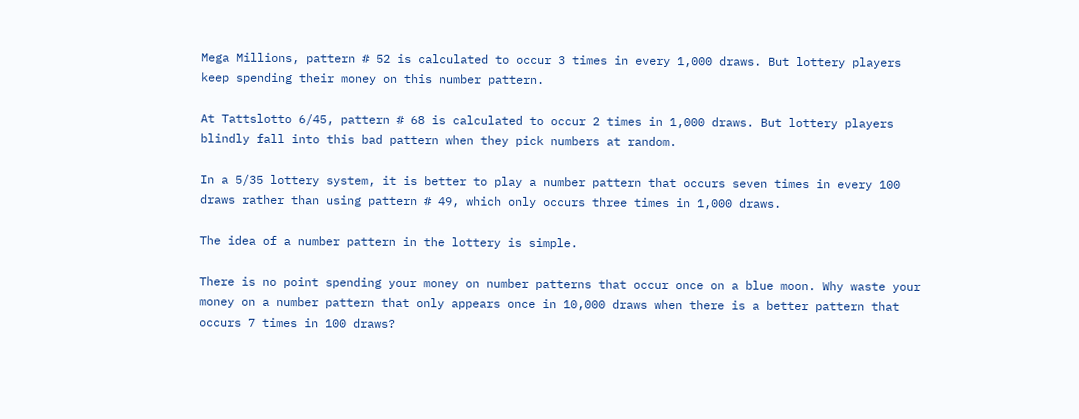Mega Millions, pattern # 52 is calculated to occur 3 times in every 1,000 draws. But lottery players keep spending their money on this number pattern.

At Tattslotto 6/45, pattern # 68 is calculated to occur 2 times in 1,000 draws. But lottery players blindly fall into this bad pattern when they pick numbers at random.

In a 5/35 lottery system, it is better to play a number pattern that occurs seven times in every 100 draws rather than using pattern # 49, which only occurs three times in 1,000 draws.

The idea of a number pattern in the lottery is simple.

There is no point spending your money on number patterns that occur once on a blue moon. Why waste your money on a number pattern that only appears once in 10,000 draws when there is a better pattern that occurs 7 times in 100 draws?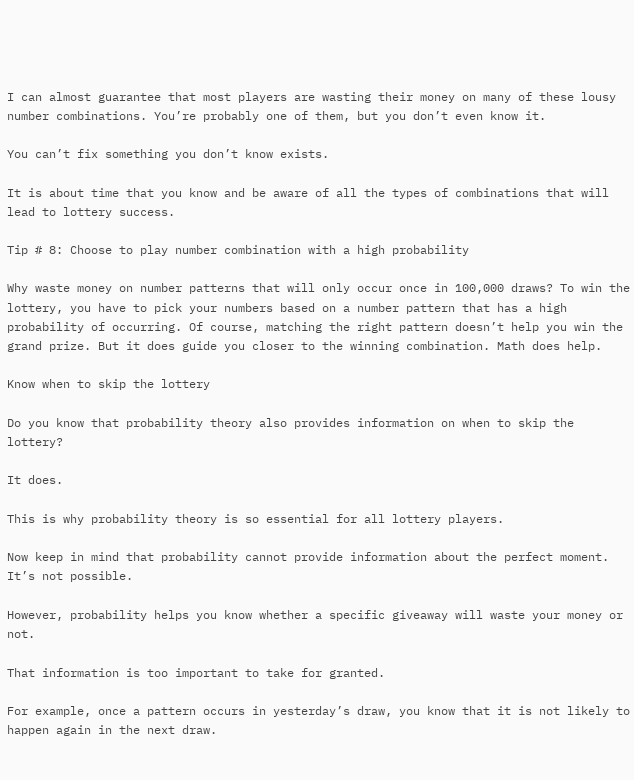I can almost guarantee that most players are wasting their money on many of these lousy number combinations. You’re probably one of them, but you don’t even know it.

You can’t fix something you don’t know exists.

It is about time that you know and be aware of all the types of combinations that will lead to lottery success.

Tip # 8: Choose to play number combination with a high probability

Why waste money on number patterns that will only occur once in 100,000 draws? To win the lottery, you have to pick your numbers based on a number pattern that has a high probability of occurring. Of course, matching the right pattern doesn’t help you win the grand prize. But it does guide you closer to the winning combination. Math does help.

Know when to skip the lottery

Do you know that probability theory also provides information on when to skip the lottery?

It does.

This is why probability theory is so essential for all lottery players.

Now keep in mind that probability cannot provide information about the perfect moment. It’s not possible.

However, probability helps you know whether a specific giveaway will waste your money or not.

That information is too important to take for granted.

For example, once a pattern occurs in yesterday’s draw, you know that it is not likely to happen again in the next draw.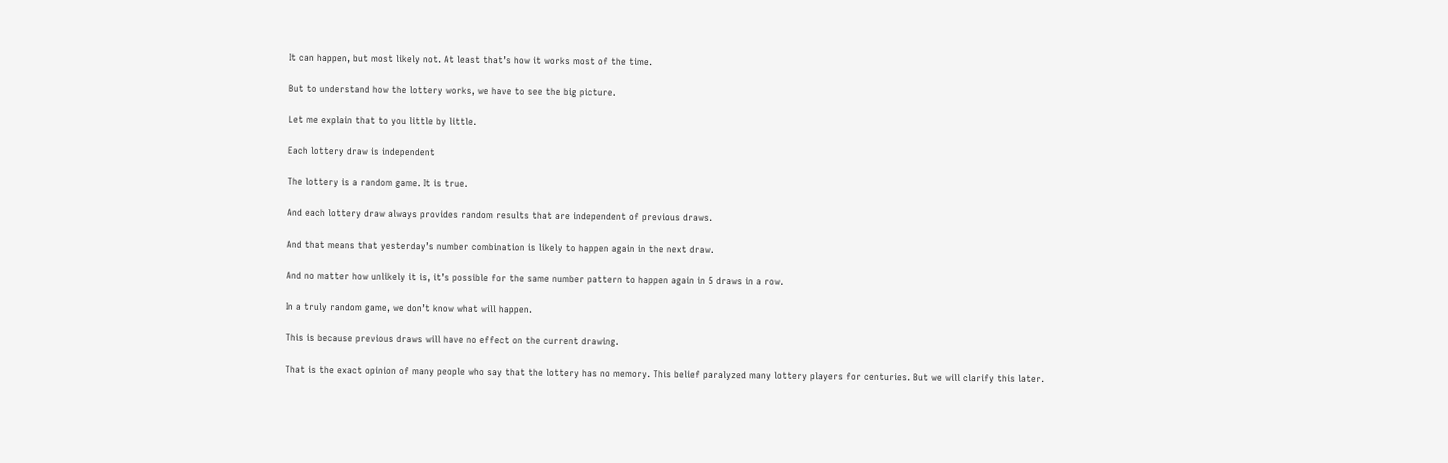It can happen, but most likely not. At least that’s how it works most of the time.

But to understand how the lottery works, we have to see the big picture.

Let me explain that to you little by little.

Each lottery draw is independent

The lottery is a random game. It is true.

And each lottery draw always provides random results that are independent of previous draws.

And that means that yesterday’s number combination is likely to happen again in the next draw.

And no matter how unlikely it is, it’s possible for the same number pattern to happen again in 5 draws in a row.

In a truly random game, we don’t know what will happen.

This is because previous draws will have no effect on the current drawing.

That is the exact opinion of many people who say that the lottery has no memory. This belief paralyzed many lottery players for centuries. But we will clarify this later.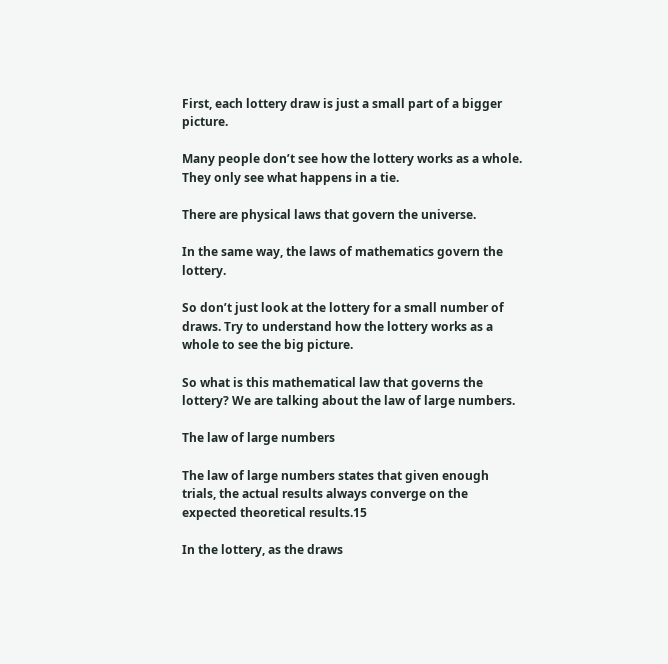First, each lottery draw is just a small part of a bigger picture.

Many people don’t see how the lottery works as a whole. They only see what happens in a tie.

There are physical laws that govern the universe.

In the same way, the laws of mathematics govern the lottery.

So don’t just look at the lottery for a small number of draws. Try to understand how the lottery works as a whole to see the big picture.

So what is this mathematical law that governs the lottery? We are talking about the law of large numbers.

The law of large numbers

The law of large numbers states that given enough trials, the actual results always converge on the expected theoretical results.15

In the lottery, as the draws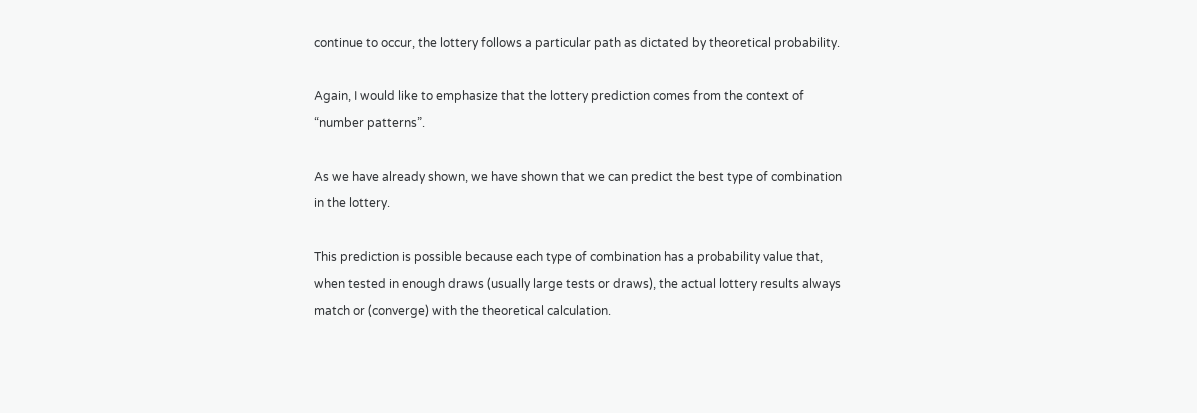continue to occur, the lottery follows a particular path as dictated by theoretical probability.

Again, I would like to emphasize that the lottery prediction comes from the context of “number patterns”.

As we have already shown, we have shown that we can predict the best type of combination in the lottery.

This prediction is possible because each type of combination has a probability value that, when tested in enough draws (usually large tests or draws), the actual lottery results always match or (converge) with the theoretical calculation.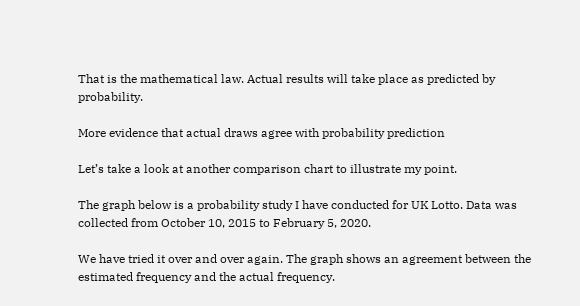That is the mathematical law. Actual results will take place as predicted by probability.

More evidence that actual draws agree with probability prediction

Let’s take a look at another comparison chart to illustrate my point.

The graph below is a probability study I have conducted for UK Lotto. Data was collected from October 10, 2015 to February 5, 2020.

We have tried it over and over again. The graph shows an agreement between the estimated frequency and the actual frequency.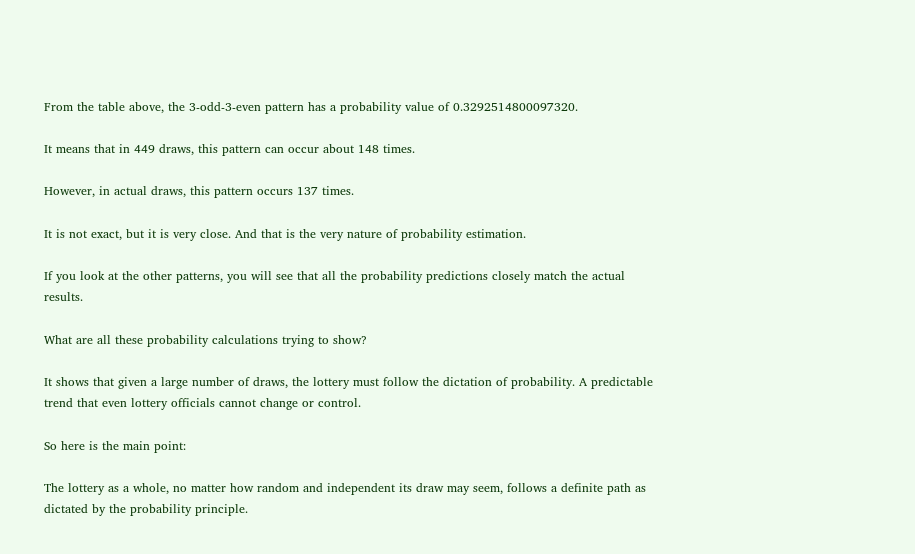From the table above, the 3-odd-3-even pattern has a probability value of 0.3292514800097320.

It means that in 449 draws, this pattern can occur about 148 times.

However, in actual draws, this pattern occurs 137 times.

It is not exact, but it is very close. And that is the very nature of probability estimation.

If you look at the other patterns, you will see that all the probability predictions closely match the actual results.

What are all these probability calculations trying to show?

It shows that given a large number of draws, the lottery must follow the dictation of probability. A predictable trend that even lottery officials cannot change or control.

So here is the main point:

The lottery as a whole, no matter how random and independent its draw may seem, follows a definite path as dictated by the probability principle.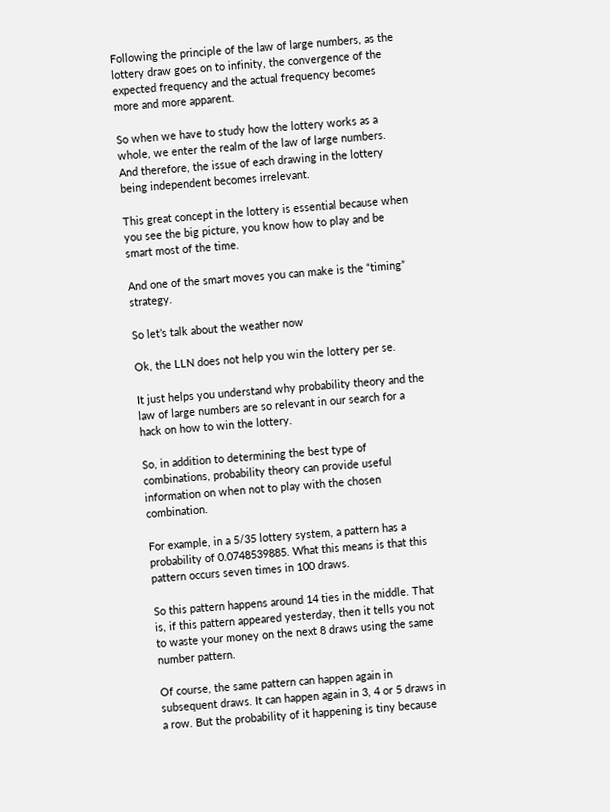Following the principle of the law of large numbers, as the lottery draw goes on to infinity, the convergence of the expected frequency and the actual frequency becomes more and more apparent.

So when we have to study how the lottery works as a whole, we enter the realm of the law of large numbers. And therefore, the issue of each drawing in the lottery being independent becomes irrelevant.

This great concept in the lottery is essential because when you see the big picture, you know how to play and be smart most of the time.

And one of the smart moves you can make is the “timing” strategy.

So let’s talk about the weather now

Ok, the LLN does not help you win the lottery per se.

It just helps you understand why probability theory and the law of large numbers are so relevant in our search for a hack on how to win the lottery.

So, in addition to determining the best type of combinations, probability theory can provide useful information on when not to play with the chosen combination.

For example, in a 5/35 lottery system, a pattern has a probability of 0.0748539885. What this means is that this pattern occurs seven times in 100 draws.

So this pattern happens around 14 ties in the middle. That is, if this pattern appeared yesterday, then it tells you not to waste your money on the next 8 draws using the same number pattern.

Of course, the same pattern can happen again in subsequent draws. It can happen again in 3, 4 or 5 draws in a row. But the probability of it happening is tiny because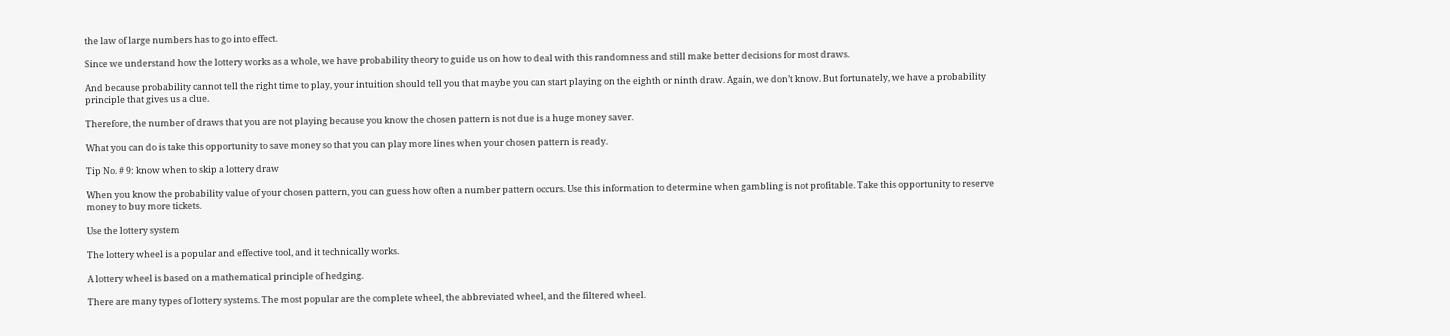the law of large numbers has to go into effect.

Since we understand how the lottery works as a whole, we have probability theory to guide us on how to deal with this randomness and still make better decisions for most draws.

And because probability cannot tell the right time to play, your intuition should tell you that maybe you can start playing on the eighth or ninth draw. Again, we don’t know. But fortunately, we have a probability principle that gives us a clue.

Therefore, the number of draws that you are not playing because you know the chosen pattern is not due is a huge money saver.

What you can do is take this opportunity to save money so that you can play more lines when your chosen pattern is ready.

Tip No. # 9: know when to skip a lottery draw

When you know the probability value of your chosen pattern, you can guess how often a number pattern occurs. Use this information to determine when gambling is not profitable. Take this opportunity to reserve money to buy more tickets.

Use the lottery system

The lottery wheel is a popular and effective tool, and it technically works.

A lottery wheel is based on a mathematical principle of hedging.

There are many types of lottery systems. The most popular are the complete wheel, the abbreviated wheel, and the filtered wheel.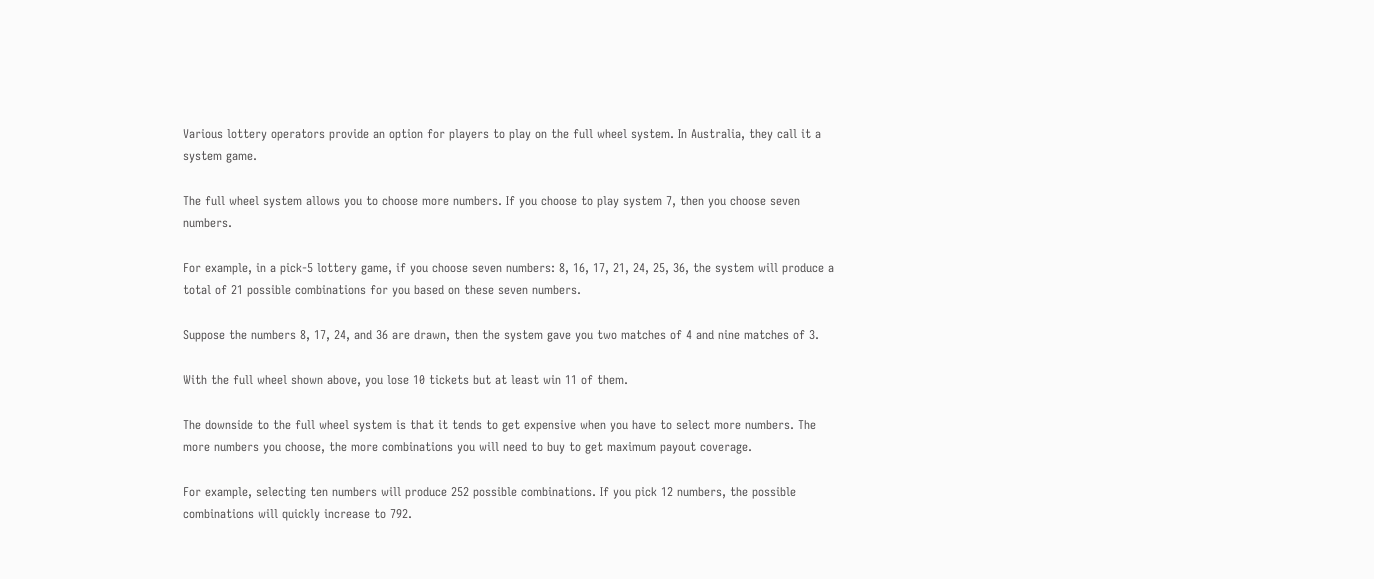Various lottery operators provide an option for players to play on the full wheel system. In Australia, they call it a system game.

The full wheel system allows you to choose more numbers. If you choose to play system 7, then you choose seven numbers.

For example, in a pick-5 lottery game, if you choose seven numbers: 8, 16, 17, 21, 24, 25, 36, the system will produce a total of 21 possible combinations for you based on these seven numbers.

Suppose the numbers 8, 17, 24, and 36 are drawn, then the system gave you two matches of 4 and nine matches of 3.

With the full wheel shown above, you lose 10 tickets but at least win 11 of them.

The downside to the full wheel system is that it tends to get expensive when you have to select more numbers. The more numbers you choose, the more combinations you will need to buy to get maximum payout coverage.

For example, selecting ten numbers will produce 252 possible combinations. If you pick 12 numbers, the possible combinations will quickly increase to 792.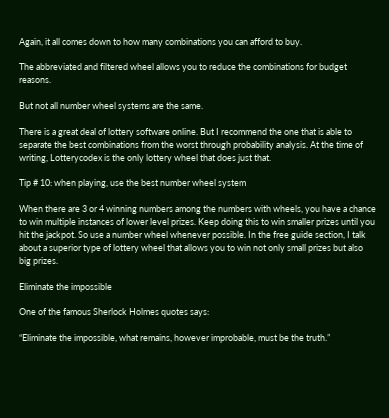Again, it all comes down to how many combinations you can afford to buy.

The abbreviated and filtered wheel allows you to reduce the combinations for budget reasons.

But not all number wheel systems are the same.

There is a great deal of lottery software online. But I recommend the one that is able to separate the best combinations from the worst through probability analysis. At the time of writing, Lotterycodex is the only lottery wheel that does just that.

Tip # 10: when playing, use the best number wheel system

When there are 3 or 4 winning numbers among the numbers with wheels, you have a chance to win multiple instances of lower level prizes. Keep doing this to win smaller prizes until you hit the jackpot. So use a number wheel whenever possible. In the free guide section, I talk about a superior type of lottery wheel that allows you to win not only small prizes but also big prizes.

Eliminate the impossible

One of the famous Sherlock Holmes quotes says:

“Eliminate the impossible, what remains, however improbable, must be the truth.”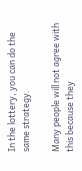In the lottery, you can do the same strategy.

Many people will not agree with this because they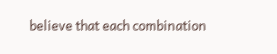believe that each combination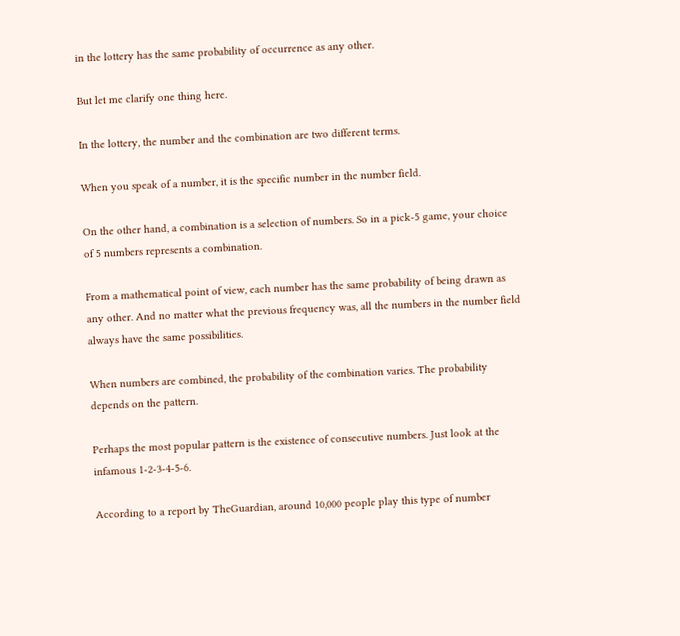in the lottery has the same probability of occurrence as any other.

But let me clarify one thing here.

In the lottery, the number and the combination are two different terms.

When you speak of a number, it is the specific number in the number field.

On the other hand, a combination is a selection of numbers. So in a pick-5 game, your choice of 5 numbers represents a combination.

From a mathematical point of view, each number has the same probability of being drawn as any other. And no matter what the previous frequency was, all the numbers in the number field always have the same possibilities.

When numbers are combined, the probability of the combination varies. The probability depends on the pattern.

Perhaps the most popular pattern is the existence of consecutive numbers. Just look at the infamous 1-2-3-4-5-6.

According to a report by TheGuardian, around 10,000 people play this type of number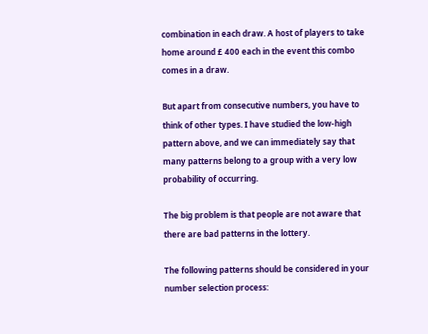combination in each draw. A host of players to take home around £ 400 each in the event this combo comes in a draw.

But apart from consecutive numbers, you have to think of other types. I have studied the low-high pattern above, and we can immediately say that many patterns belong to a group with a very low probability of occurring.

The big problem is that people are not aware that there are bad patterns in the lottery.

The following patterns should be considered in your number selection process: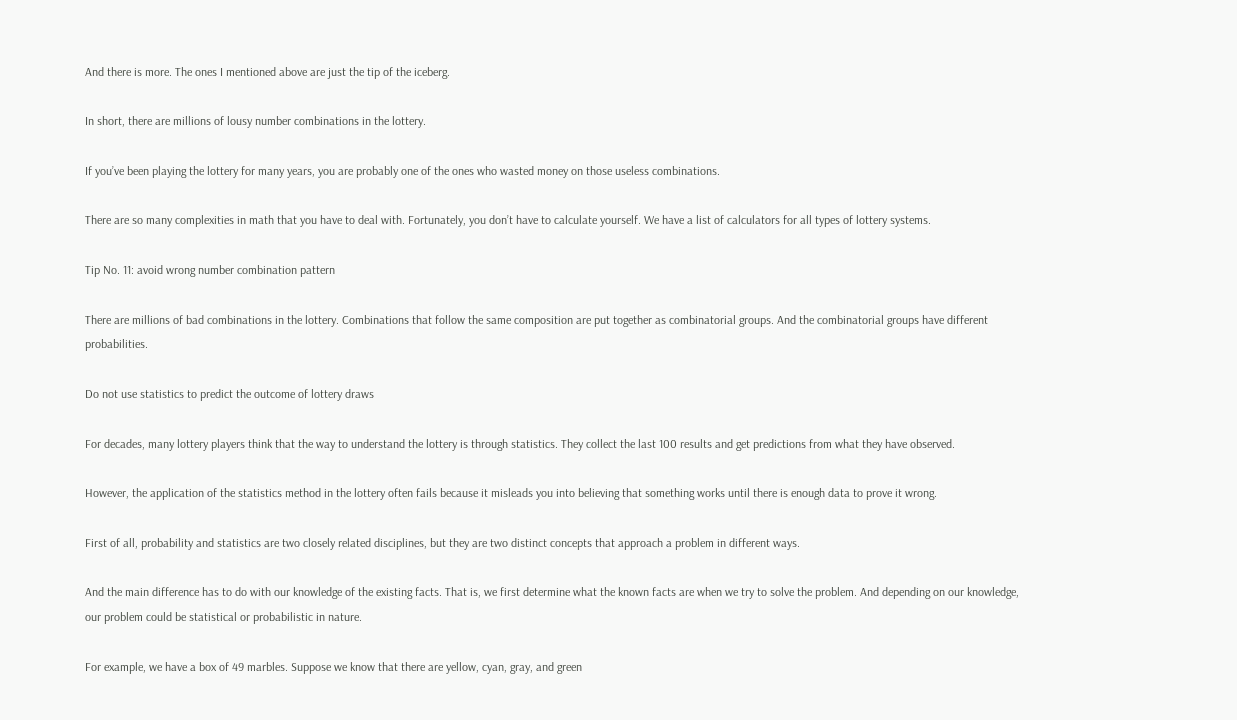And there is more. The ones I mentioned above are just the tip of the iceberg.

In short, there are millions of lousy number combinations in the lottery.

If you’ve been playing the lottery for many years, you are probably one of the ones who wasted money on those useless combinations.

There are so many complexities in math that you have to deal with. Fortunately, you don’t have to calculate yourself. We have a list of calculators for all types of lottery systems.

Tip No. 11: avoid wrong number combination pattern

There are millions of bad combinations in the lottery. Combinations that follow the same composition are put together as combinatorial groups. And the combinatorial groups have different probabilities.

Do not use statistics to predict the outcome of lottery draws

For decades, many lottery players think that the way to understand the lottery is through statistics. They collect the last 100 results and get predictions from what they have observed.

However, the application of the statistics method in the lottery often fails because it misleads you into believing that something works until there is enough data to prove it wrong.

First of all, probability and statistics are two closely related disciplines, but they are two distinct concepts that approach a problem in different ways.

And the main difference has to do with our knowledge of the existing facts. That is, we first determine what the known facts are when we try to solve the problem. And depending on our knowledge, our problem could be statistical or probabilistic in nature.

For example, we have a box of 49 marbles. Suppose we know that there are yellow, cyan, gray, and green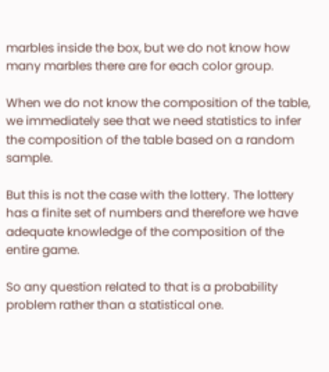marbles inside the box, but we do not know how many marbles there are for each color group.

When we do not know the composition of the table, we immediately see that we need statistics to infer the composition of the table based on a random sample.

But this is not the case with the lottery. The lottery has a finite set of numbers and therefore we have adequate knowledge of the composition of the entire game.

So any question related to that is a probability problem rather than a statistical one.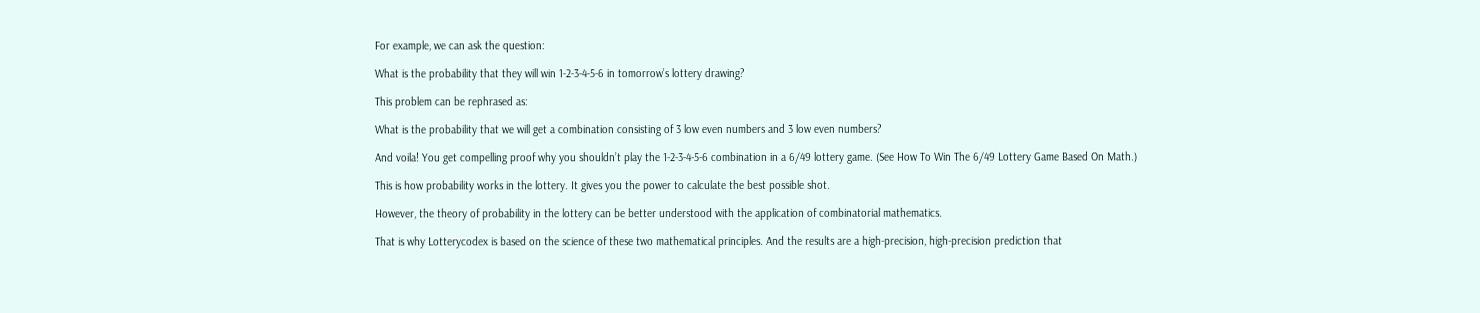For example, we can ask the question:

What is the probability that they will win 1-2-3-4-5-6 in tomorrow’s lottery drawing?

This problem can be rephrased as:

What is the probability that we will get a combination consisting of 3 low even numbers and 3 low even numbers?

And voila! You get compelling proof why you shouldn’t play the 1-2-3-4-5-6 combination in a 6/49 lottery game. (See How To Win The 6/49 Lottery Game Based On Math.)

This is how probability works in the lottery. It gives you the power to calculate the best possible shot.

However, the theory of probability in the lottery can be better understood with the application of combinatorial mathematics.

That is why Lotterycodex is based on the science of these two mathematical principles. And the results are a high-precision, high-precision prediction that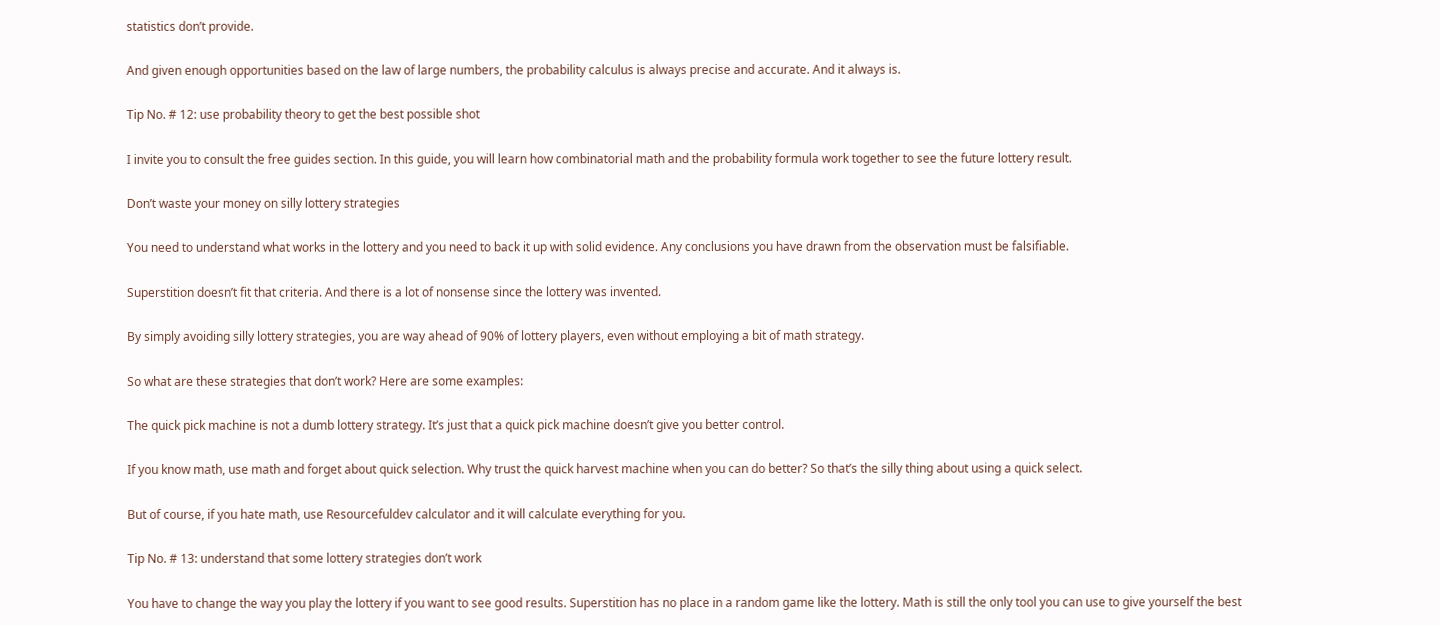statistics don’t provide.

And given enough opportunities based on the law of large numbers, the probability calculus is always precise and accurate. And it always is.

Tip No. # 12: use probability theory to get the best possible shot

I invite you to consult the free guides section. In this guide, you will learn how combinatorial math and the probability formula work together to see the future lottery result.

Don’t waste your money on silly lottery strategies

You need to understand what works in the lottery and you need to back it up with solid evidence. Any conclusions you have drawn from the observation must be falsifiable.

Superstition doesn’t fit that criteria. And there is a lot of nonsense since the lottery was invented.

By simply avoiding silly lottery strategies, you are way ahead of 90% of lottery players, even without employing a bit of math strategy.

So what are these strategies that don’t work? Here are some examples:

The quick pick machine is not a dumb lottery strategy. It’s just that a quick pick machine doesn’t give you better control.

If you know math, use math and forget about quick selection. Why trust the quick harvest machine when you can do better? So that’s the silly thing about using a quick select.

But of course, if you hate math, use Resourcefuldev calculator and it will calculate everything for you.

Tip No. # 13: understand that some lottery strategies don’t work

You have to change the way you play the lottery if you want to see good results. Superstition has no place in a random game like the lottery. Math is still the only tool you can use to give yourself the best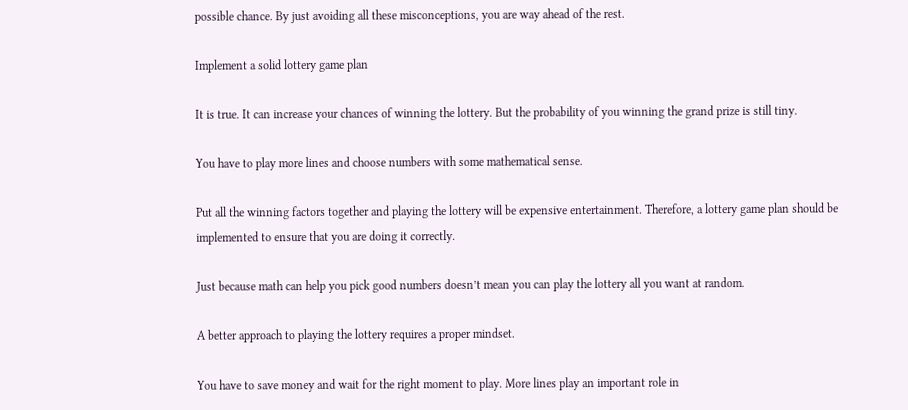possible chance. By just avoiding all these misconceptions, you are way ahead of the rest.

Implement a solid lottery game plan

It is true. It can increase your chances of winning the lottery. But the probability of you winning the grand prize is still tiny.

You have to play more lines and choose numbers with some mathematical sense.

Put all the winning factors together and playing the lottery will be expensive entertainment. Therefore, a lottery game plan should be implemented to ensure that you are doing it correctly.

Just because math can help you pick good numbers doesn’t mean you can play the lottery all you want at random.

A better approach to playing the lottery requires a proper mindset.

You have to save money and wait for the right moment to play. More lines play an important role in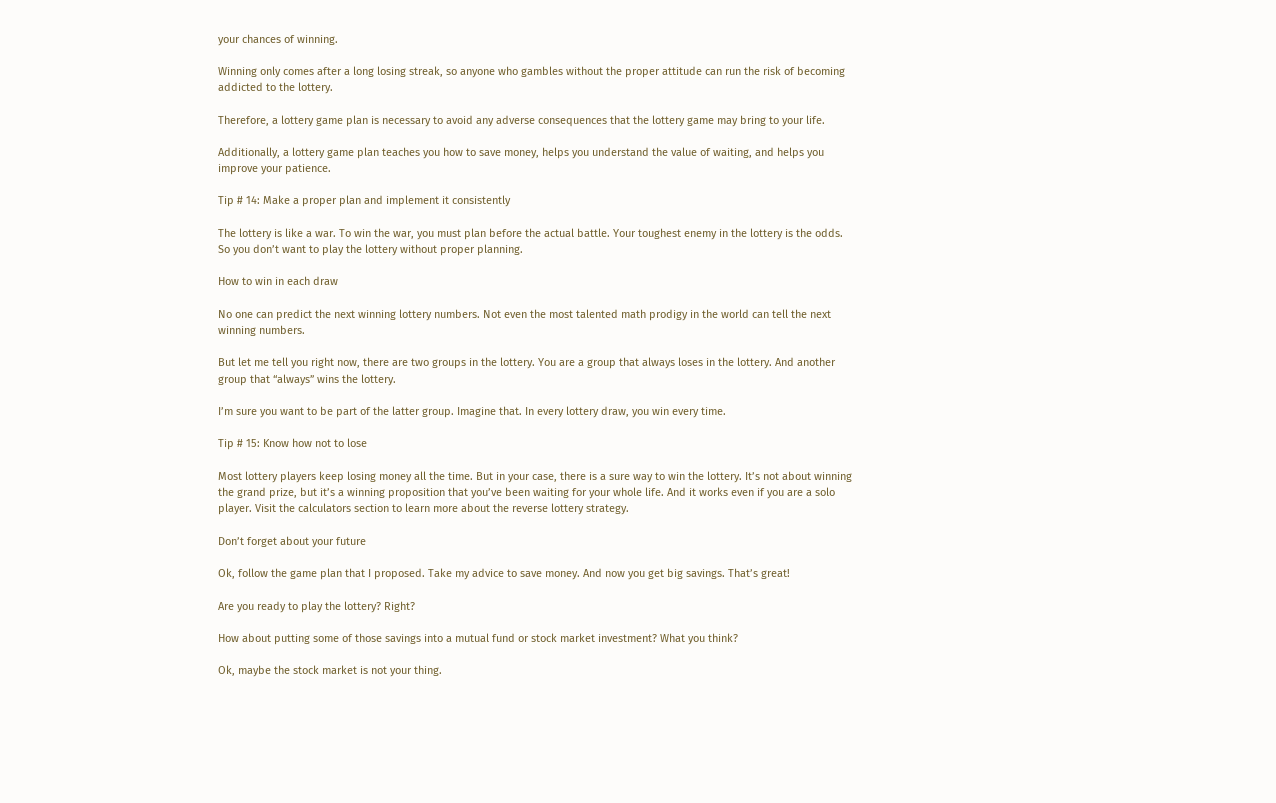your chances of winning.

Winning only comes after a long losing streak, so anyone who gambles without the proper attitude can run the risk of becoming addicted to the lottery.

Therefore, a lottery game plan is necessary to avoid any adverse consequences that the lottery game may bring to your life.

Additionally, a lottery game plan teaches you how to save money, helps you understand the value of waiting, and helps you improve your patience.

Tip # 14: Make a proper plan and implement it consistently

The lottery is like a war. To win the war, you must plan before the actual battle. Your toughest enemy in the lottery is the odds. So you don’t want to play the lottery without proper planning.

How to win in each draw

No one can predict the next winning lottery numbers. Not even the most talented math prodigy in the world can tell the next winning numbers.

But let me tell you right now, there are two groups in the lottery. You are a group that always loses in the lottery. And another group that “always” wins the lottery.

I’m sure you want to be part of the latter group. Imagine that. In every lottery draw, you win every time.

Tip # 15: Know how not to lose

Most lottery players keep losing money all the time. But in your case, there is a sure way to win the lottery. It’s not about winning the grand prize, but it’s a winning proposition that you’ve been waiting for your whole life. And it works even if you are a solo player. Visit the calculators section to learn more about the reverse lottery strategy.

Don’t forget about your future

Ok, follow the game plan that I proposed. Take my advice to save money. And now you get big savings. That’s great!

Are you ready to play the lottery? Right?

How about putting some of those savings into a mutual fund or stock market investment? What you think?

Ok, maybe the stock market is not your thing.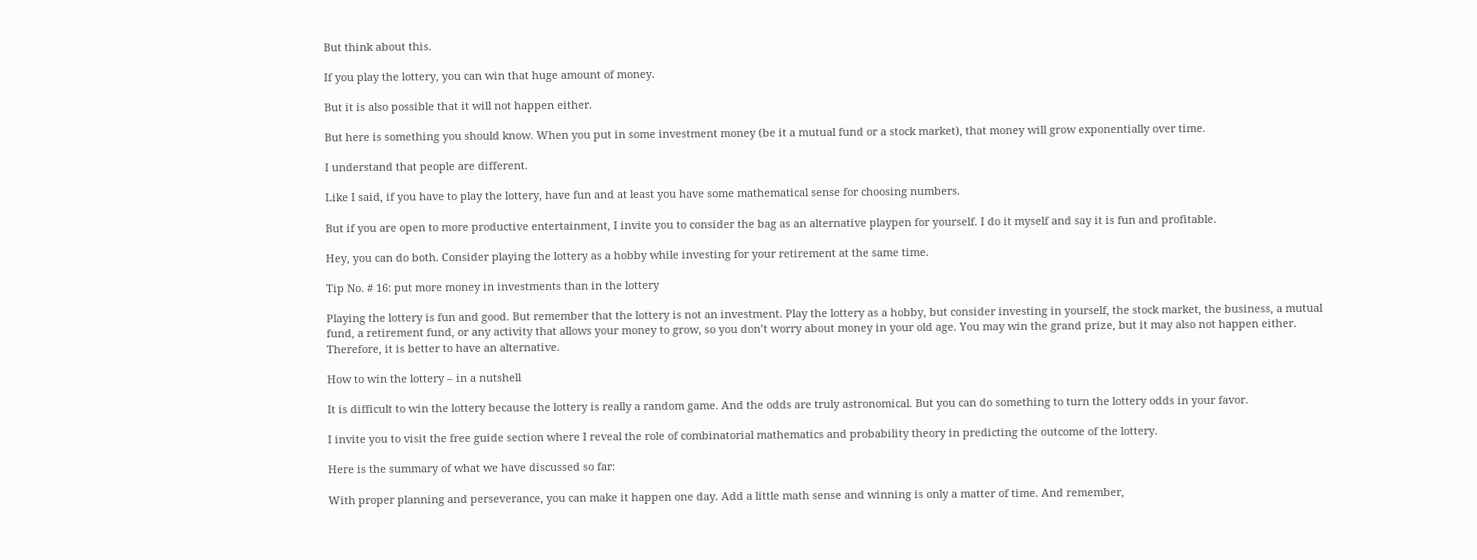But think about this.

If you play the lottery, you can win that huge amount of money.

But it is also possible that it will not happen either.

But here is something you should know. When you put in some investment money (be it a mutual fund or a stock market), that money will grow exponentially over time.

I understand that people are different.

Like I said, if you have to play the lottery, have fun and at least you have some mathematical sense for choosing numbers.

But if you are open to more productive entertainment, I invite you to consider the bag as an alternative playpen for yourself. I do it myself and say it is fun and profitable.

Hey, you can do both. Consider playing the lottery as a hobby while investing for your retirement at the same time.

Tip No. # 16: put more money in investments than in the lottery

Playing the lottery is fun and good. But remember that the lottery is not an investment. Play the lottery as a hobby, but consider investing in yourself, the stock market, the business, a mutual fund, a retirement fund, or any activity that allows your money to grow, so you don’t worry about money in your old age. You may win the grand prize, but it may also not happen either. Therefore, it is better to have an alternative.

How to win the lottery – in a nutshell

It is difficult to win the lottery because the lottery is really a random game. And the odds are truly astronomical. But you can do something to turn the lottery odds in your favor.

I invite you to visit the free guide section where I reveal the role of combinatorial mathematics and probability theory in predicting the outcome of the lottery.

Here is the summary of what we have discussed so far:

With proper planning and perseverance, you can make it happen one day. Add a little math sense and winning is only a matter of time. And remember,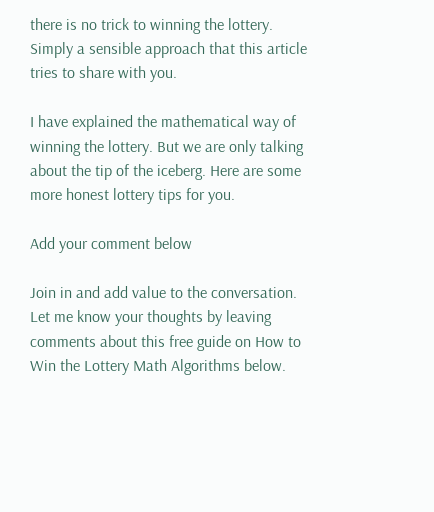there is no trick to winning the lottery. Simply a sensible approach that this article tries to share with you.

I have explained the mathematical way of winning the lottery. But we are only talking about the tip of the iceberg. Here are some more honest lottery tips for you.

Add your comment below

Join in and add value to the conversation. Let me know your thoughts by leaving comments about this free guide on How to Win the Lottery Math Algorithms below.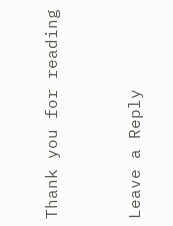Thank you for reading



Leave a Reply